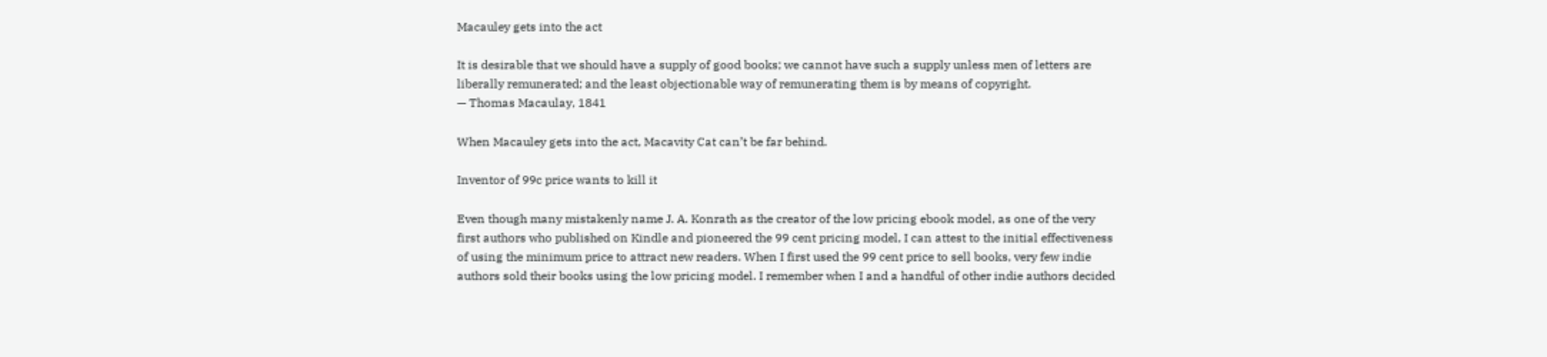Macauley gets into the act

It is desirable that we should have a supply of good books; we cannot have such a supply unless men of letters are liberally remunerated; and the least objectionable way of remunerating them is by means of copyright.
— Thomas Macaulay, 1841

When Macauley gets into the act, Macavity Cat can’t be far behind.

Inventor of 99c price wants to kill it

Even though many mistakenly name J. A. Konrath as the creator of the low pricing ebook model, as one of the very first authors who published on Kindle and pioneered the 99 cent pricing model, I can attest to the initial effectiveness of using the minimum price to attract new readers. When I first used the 99 cent price to sell books, very few indie authors sold their books using the low pricing model. I remember when I and a handful of other indie authors decided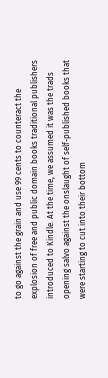to go against the grain and use 99 cents to counteract the explosion of free and public domain books traditional publishers introduced to Kindle. At the time, we assumed it was the trads opening salvo against the onslaught of self-published books that were starting to cut into their bottom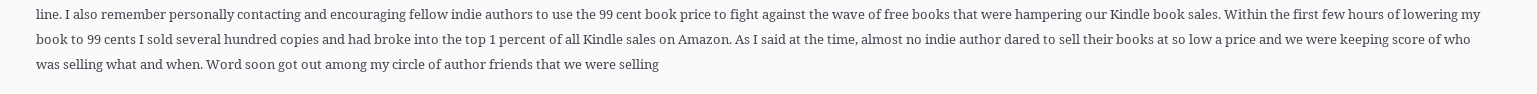line. I also remember personally contacting and encouraging fellow indie authors to use the 99 cent book price to fight against the wave of free books that were hampering our Kindle book sales. Within the first few hours of lowering my book to 99 cents I sold several hundred copies and had broke into the top 1 percent of all Kindle sales on Amazon. As I said at the time, almost no indie author dared to sell their books at so low a price and we were keeping score of who was selling what and when. Word soon got out among my circle of author friends that we were selling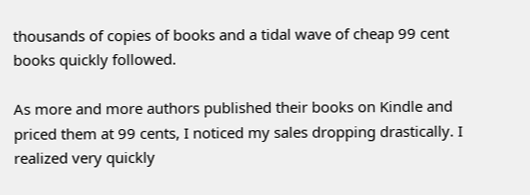thousands of copies of books and a tidal wave of cheap 99 cent books quickly followed.

As more and more authors published their books on Kindle and priced them at 99 cents, I noticed my sales dropping drastically. I realized very quickly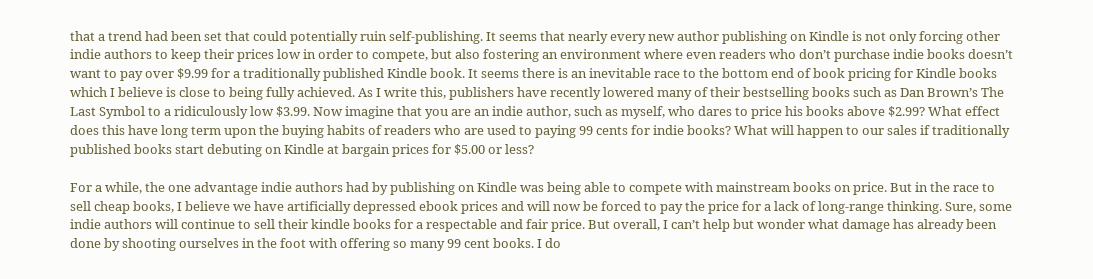that a trend had been set that could potentially ruin self-publishing. It seems that nearly every new author publishing on Kindle is not only forcing other indie authors to keep their prices low in order to compete, but also fostering an environment where even readers who don’t purchase indie books doesn’t want to pay over $9.99 for a traditionally published Kindle book. It seems there is an inevitable race to the bottom end of book pricing for Kindle books which I believe is close to being fully achieved. As I write this, publishers have recently lowered many of their bestselling books such as Dan Brown’s The Last Symbol to a ridiculously low $3.99. Now imagine that you are an indie author, such as myself, who dares to price his books above $2.99? What effect does this have long term upon the buying habits of readers who are used to paying 99 cents for indie books? What will happen to our sales if traditionally published books start debuting on Kindle at bargain prices for $5.00 or less?

For a while, the one advantage indie authors had by publishing on Kindle was being able to compete with mainstream books on price. But in the race to sell cheap books, I believe we have artificially depressed ebook prices and will now be forced to pay the price for a lack of long-range thinking. Sure, some indie authors will continue to sell their kindle books for a respectable and fair price. But overall, I can’t help but wonder what damage has already been done by shooting ourselves in the foot with offering so many 99 cent books. I do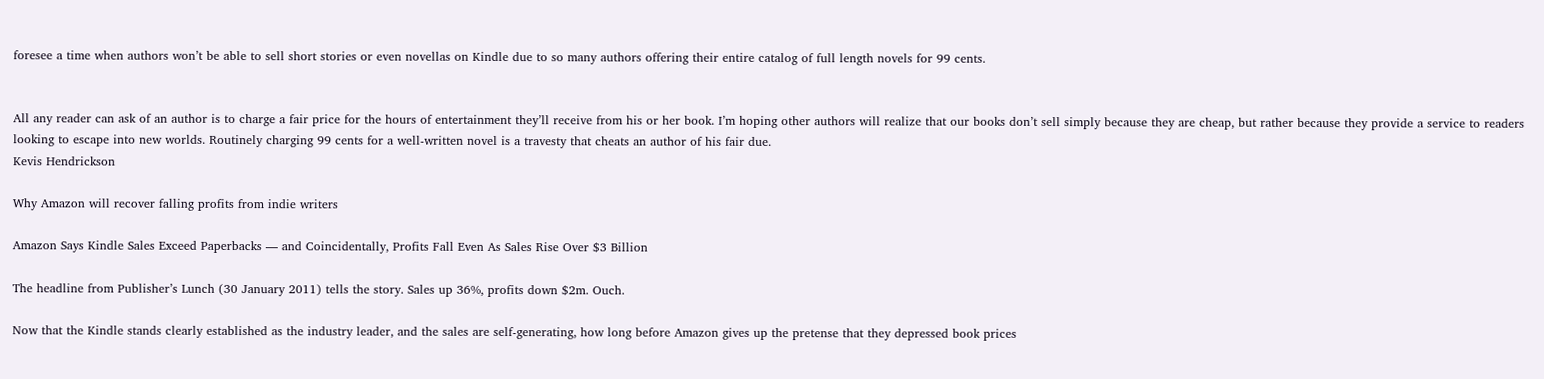foresee a time when authors won’t be able to sell short stories or even novellas on Kindle due to so many authors offering their entire catalog of full length novels for 99 cents.


All any reader can ask of an author is to charge a fair price for the hours of entertainment they’ll receive from his or her book. I’m hoping other authors will realize that our books don’t sell simply because they are cheap, but rather because they provide a service to readers looking to escape into new worlds. Routinely charging 99 cents for a well-written novel is a travesty that cheats an author of his fair due.
Kevis Hendrickson

Why Amazon will recover falling profits from indie writers

Amazon Says Kindle Sales Exceed Paperbacks — and Coincidentally, Profits Fall Even As Sales Rise Over $3 Billion

The headline from Publisher’s Lunch (30 January 2011) tells the story. Sales up 36%, profits down $2m. Ouch.

Now that the Kindle stands clearly established as the industry leader, and the sales are self-generating, how long before Amazon gives up the pretense that they depressed book prices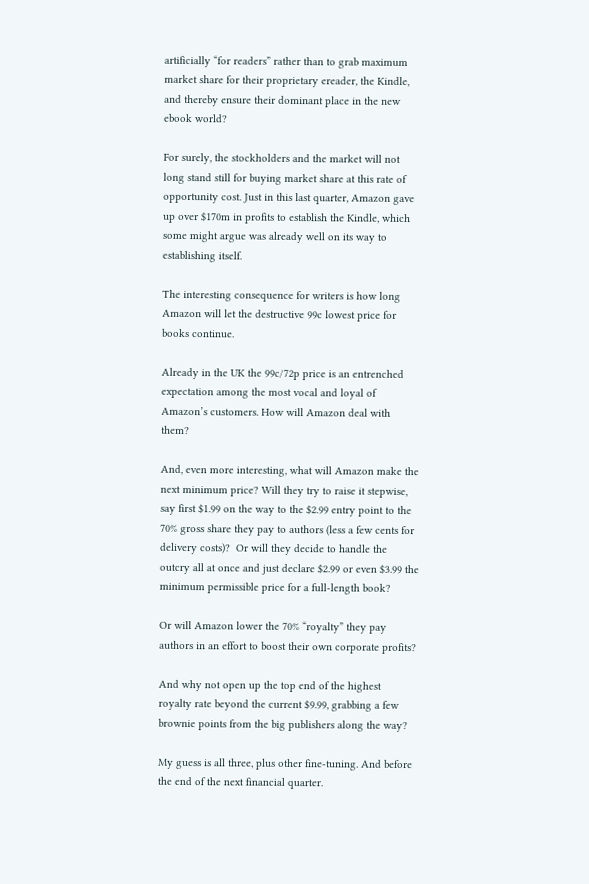artificially “for readers” rather than to grab maximum market share for their proprietary ereader, the Kindle, and thereby ensure their dominant place in the new ebook world?

For surely, the stockholders and the market will not long stand still for buying market share at this rate of opportunity cost. Just in this last quarter, Amazon gave up over $170m in profits to establish the Kindle, which some might argue was already well on its way to establishing itself.

The interesting consequence for writers is how long Amazon will let the destructive 99c lowest price for books continue.

Already in the UK the 99c/72p price is an entrenched expectation among the most vocal and loyal of Amazon’s customers. How will Amazon deal with them?

And, even more interesting, what will Amazon make the next minimum price? Will they try to raise it stepwise, say first $1.99 on the way to the $2.99 entry point to the 70% gross share they pay to authors (less a few cents for delivery costs)?  Or will they decide to handle the outcry all at once and just declare $2.99 or even $3.99 the minimum permissible price for a full-length book?

Or will Amazon lower the 70% “royalty” they pay authors in an effort to boost their own corporate profits?

And why not open up the top end of the highest  royalty rate beyond the current $9.99, grabbing a few brownie points from the big publishers along the way?

My guess is all three, plus other fine-tuning. And before the end of the next financial quarter.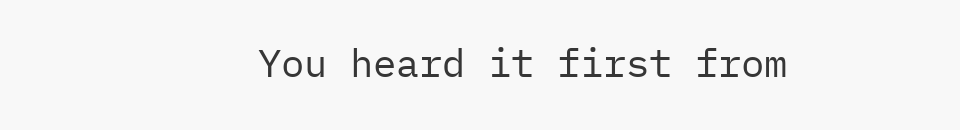You heard it first from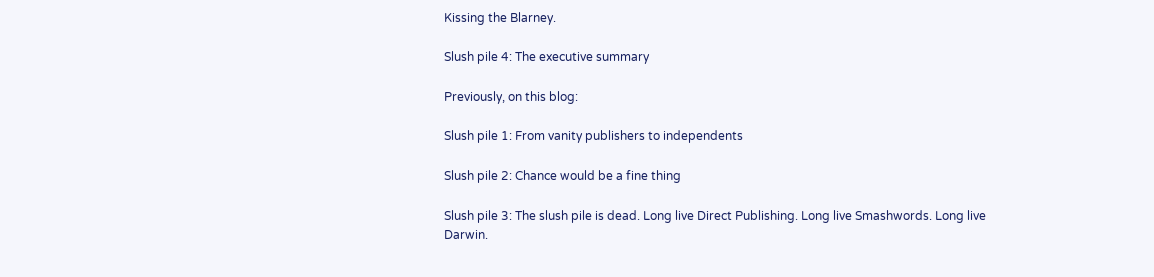Kissing the Blarney.

Slush pile 4: The executive summary

Previously, on this blog:

Slush pile 1: From vanity publishers to independents

Slush pile 2: Chance would be a fine thing

Slush pile 3: The slush pile is dead. Long live Direct Publishing. Long live Smashwords. Long live Darwin.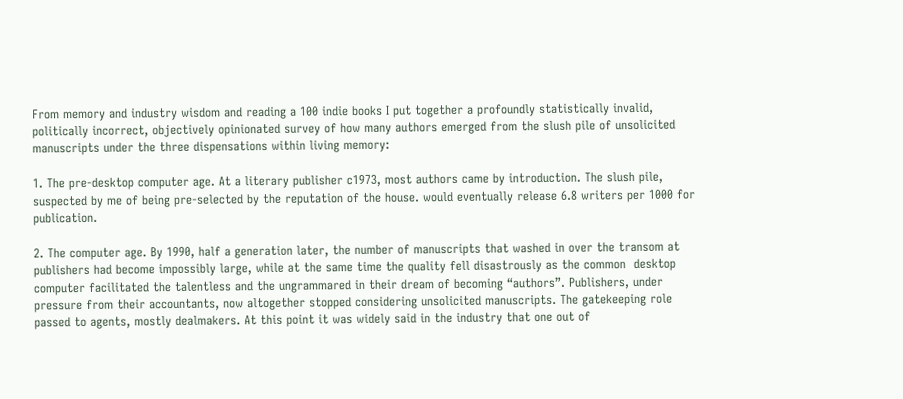From memory and industry wisdom and reading a 100 indie books I put together a profoundly statistically invalid, politically incorrect, objectively opinionated survey of how many authors emerged from the slush pile of unsolicited manuscripts under the three dispensations within living memory:

1. The pre-desktop computer age. At a literary publisher c1973, most authors came by introduction. The slush pile, suspected by me of being pre-selected by the reputation of the house. would eventually release 6.8 writers per 1000 for publication.

2. The computer age. By 1990, half a generation later, the number of manuscripts that washed in over the transom at publishers had become impossibly large, while at the same time the quality fell disastrously as the common  desktop computer facilitated the talentless and the ungrammared in their dream of becoming “authors”. Publishers, under pressure from their accountants, now altogether stopped considering unsolicited manuscripts. The gatekeeping role passed to agents, mostly dealmakers. At this point it was widely said in the industry that one out of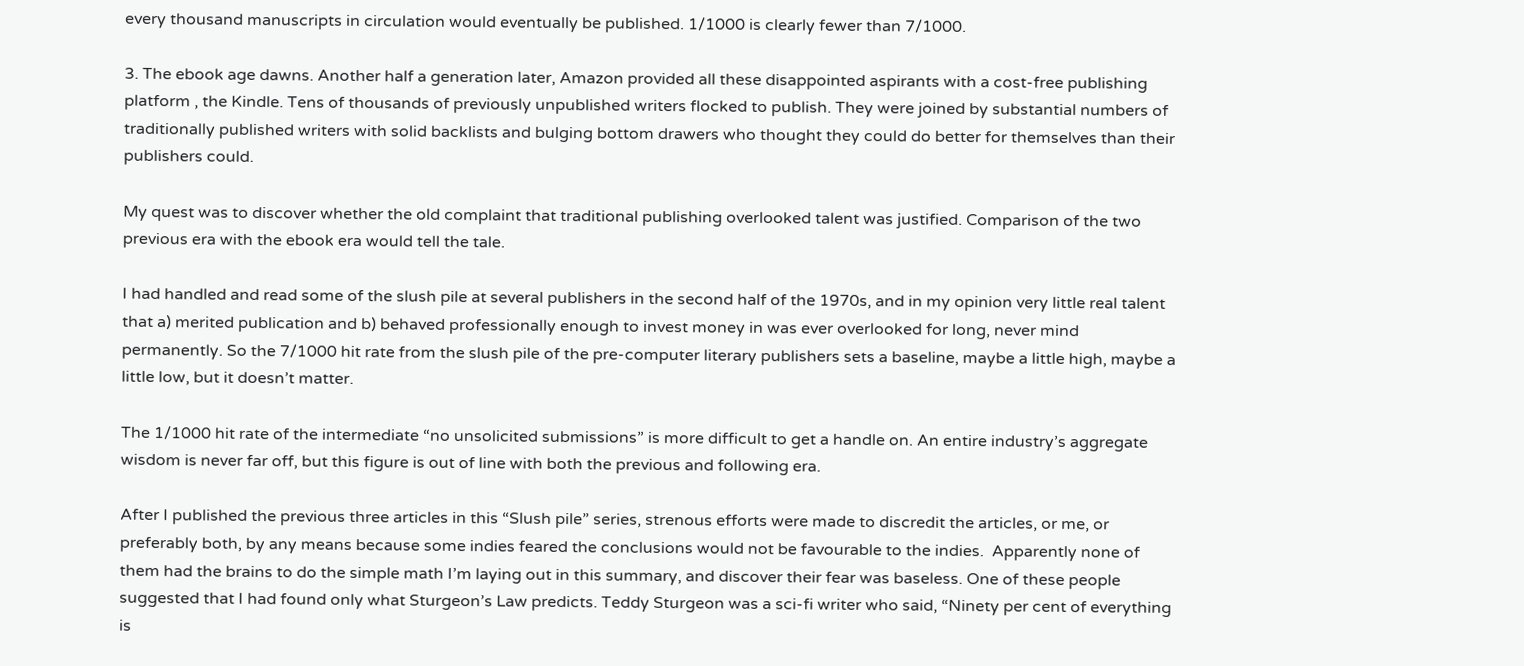every thousand manuscripts in circulation would eventually be published. 1/1000 is clearly fewer than 7/1000.

3. The ebook age dawns. Another half a generation later, Amazon provided all these disappointed aspirants with a cost-free publishing platform , the Kindle. Tens of thousands of previously unpublished writers flocked to publish. They were joined by substantial numbers of traditionally published writers with solid backlists and bulging bottom drawers who thought they could do better for themselves than their publishers could.

My quest was to discover whether the old complaint that traditional publishing overlooked talent was justified. Comparison of the two previous era with the ebook era would tell the tale.

I had handled and read some of the slush pile at several publishers in the second half of the 1970s, and in my opinion very little real talent that a) merited publication and b) behaved professionally enough to invest money in was ever overlooked for long, never mind permanently. So the 7/1000 hit rate from the slush pile of the pre-computer literary publishers sets a baseline, maybe a little high, maybe a little low, but it doesn’t matter.

The 1/1000 hit rate of the intermediate “no unsolicited submissions” is more difficult to get a handle on. An entire industry’s aggregate wisdom is never far off, but this figure is out of line with both the previous and following era.

After I published the previous three articles in this “Slush pile” series, strenous efforts were made to discredit the articles, or me, or preferably both, by any means because some indies feared the conclusions would not be favourable to the indies.  Apparently none of them had the brains to do the simple math I’m laying out in this summary, and discover their fear was baseless. One of these people suggested that I had found only what Sturgeon’s Law predicts. Teddy Sturgeon was a sci-fi writer who said, “Ninety per cent of everything is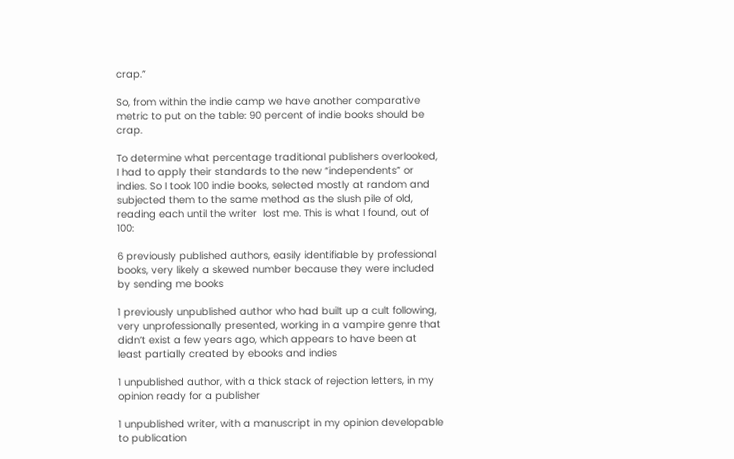crap.”

So, from within the indie camp we have another comparative metric to put on the table: 90 percent of indie books should be crap.

To determine what percentage traditional publishers overlooked,  I had to apply their standards to the new “independents” or indies. So I took 100 indie books, selected mostly at random and subjected them to the same method as the slush pile of old, reading each until the writer  lost me. This is what I found, out of 100:

6 previously published authors, easily identifiable by professional books, very likely a skewed number because they were included by sending me books

1 previously unpublished author who had built up a cult following, very unprofessionally presented, working in a vampire genre that didn’t exist a few years ago, which appears to have been at least partially created by ebooks and indies

1 unpublished author, with a thick stack of rejection letters, in my opinion ready for a publisher

1 unpublished writer, with a manuscript in my opinion developable to publication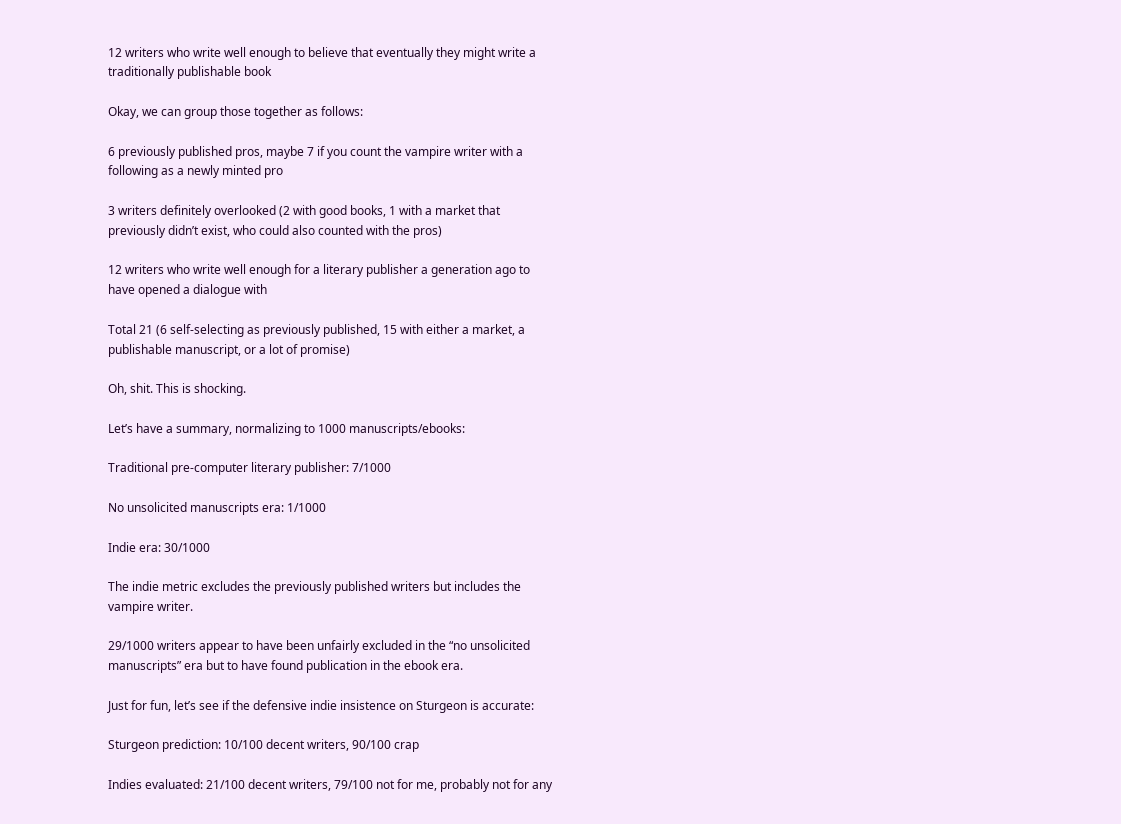12 writers who write well enough to believe that eventually they might write a traditionally publishable book

Okay, we can group those together as follows:

6 previously published pros, maybe 7 if you count the vampire writer with a following as a newly minted pro

3 writers definitely overlooked (2 with good books, 1 with a market that previously didn’t exist, who could also counted with the pros)

12 writers who write well enough for a literary publisher a generation ago to have opened a dialogue with

Total 21 (6 self-selecting as previously published, 15 with either a market, a publishable manuscript, or a lot of promise)

Oh, shit. This is shocking.

Let’s have a summary, normalizing to 1000 manuscripts/ebooks:

Traditional pre-computer literary publisher: 7/1000

No unsolicited manuscripts era: 1/1000

Indie era: 30/1000

The indie metric excludes the previously published writers but includes the vampire writer.

29/1000 writers appear to have been unfairly excluded in the “no unsolicited manuscripts” era but to have found publication in the ebook era.

Just for fun, let’s see if the defensive indie insistence on Sturgeon is accurate:

Sturgeon prediction: 10/100 decent writers, 90/100 crap

Indies evaluated: 21/100 decent writers, 79/100 not for me, probably not for any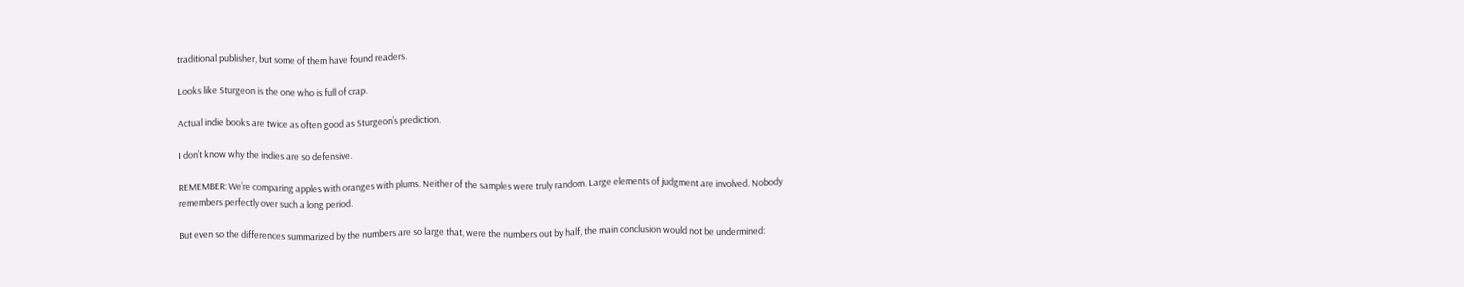traditional publisher, but some of them have found readers.

Looks like Sturgeon is the one who is full of crap.

Actual indie books are twice as often good as Sturgeon’s prediction.

I don’t know why the indies are so defensive.

REMEMBER: We’re comparing apples with oranges with plums. Neither of the samples were truly random. Large elements of judgment are involved. Nobody remembers perfectly over such a long period.

But even so the differences summarized by the numbers are so large that, were the numbers out by half, the main conclusion would not be undermined: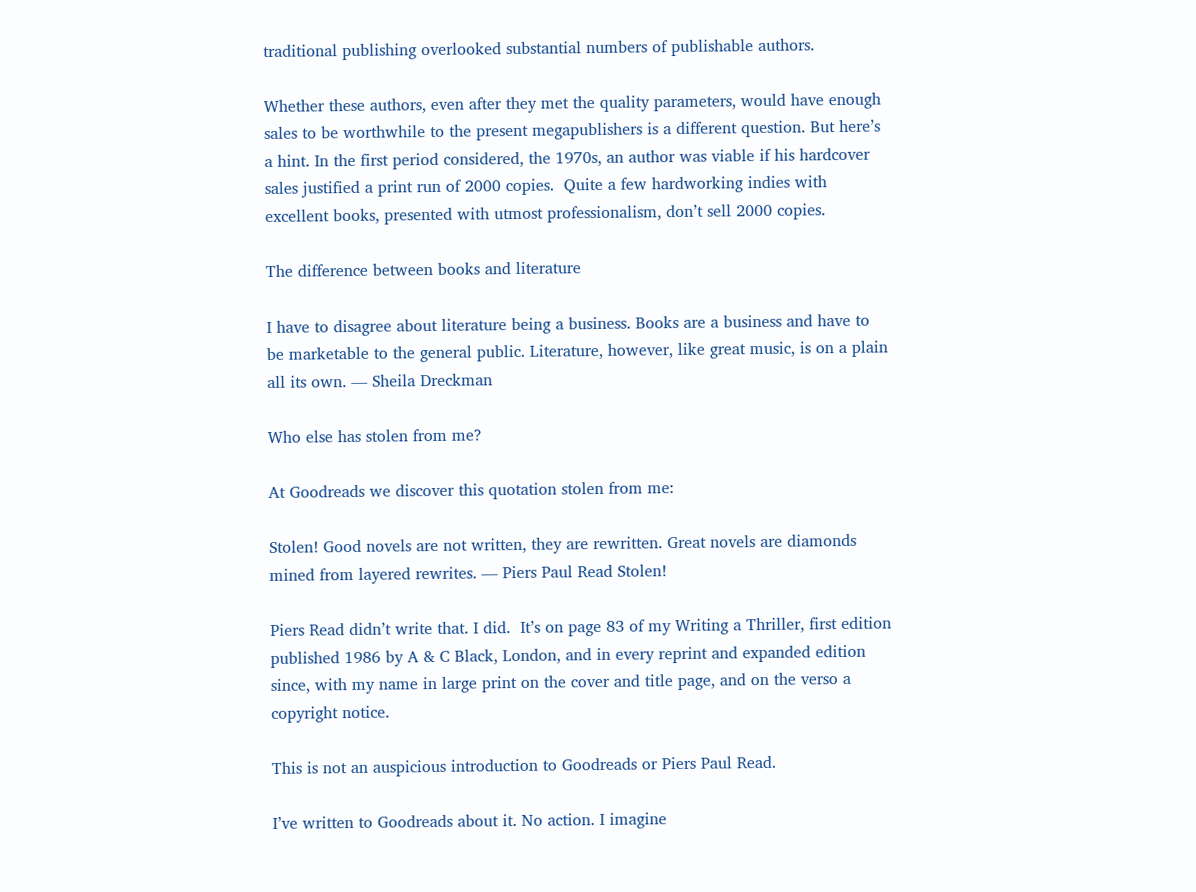traditional publishing overlooked substantial numbers of publishable authors.

Whether these authors, even after they met the quality parameters, would have enough sales to be worthwhile to the present megapublishers is a different question. But here’s a hint. In the first period considered, the 1970s, an author was viable if his hardcover sales justified a print run of 2000 copies.  Quite a few hardworking indies with excellent books, presented with utmost professionalism, don’t sell 2000 copies.

The difference between books and literature

I have to disagree about literature being a business. Books are a business and have to be marketable to the general public. Literature, however, like great music, is on a plain all its own. — Sheila Dreckman

Who else has stolen from me?

At Goodreads we discover this quotation stolen from me:

Stolen! Good novels are not written, they are rewritten. Great novels are diamonds mined from layered rewrites. — Piers Paul Read Stolen!

Piers Read didn’t write that. I did.  It’s on page 83 of my Writing a Thriller, first edition published 1986 by A & C Black, London, and in every reprint and expanded edition since, with my name in large print on the cover and title page, and on the verso a copyright notice.

This is not an auspicious introduction to Goodreads or Piers Paul Read.

I’ve written to Goodreads about it. No action. I imagine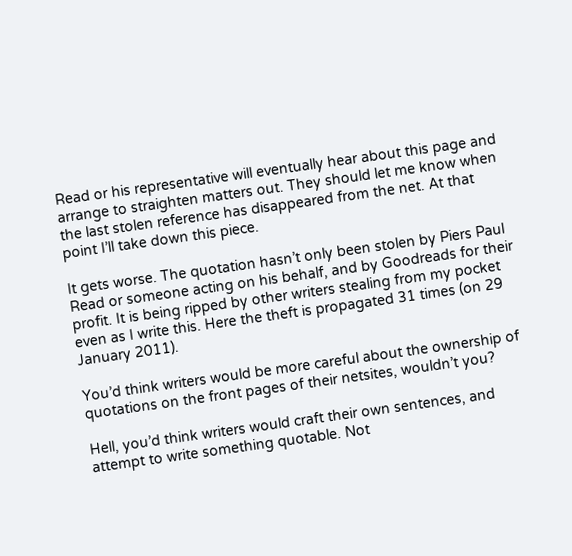Read or his representative will eventually hear about this page and arrange to straighten matters out. They should let me know when the last stolen reference has disappeared from the net. At that point I’ll take down this piece.

It gets worse. The quotation hasn’t only been stolen by Piers Paul Read or someone acting on his behalf, and by Goodreads for their profit. It is being ripped by other writers stealing from my pocket even as I write this. Here the theft is propagated 31 times (on 29 January 2011).

You’d think writers would be more careful about the ownership of quotations on the front pages of their netsites, wouldn’t you?

Hell, you’d think writers would craft their own sentences, and attempt to write something quotable. Not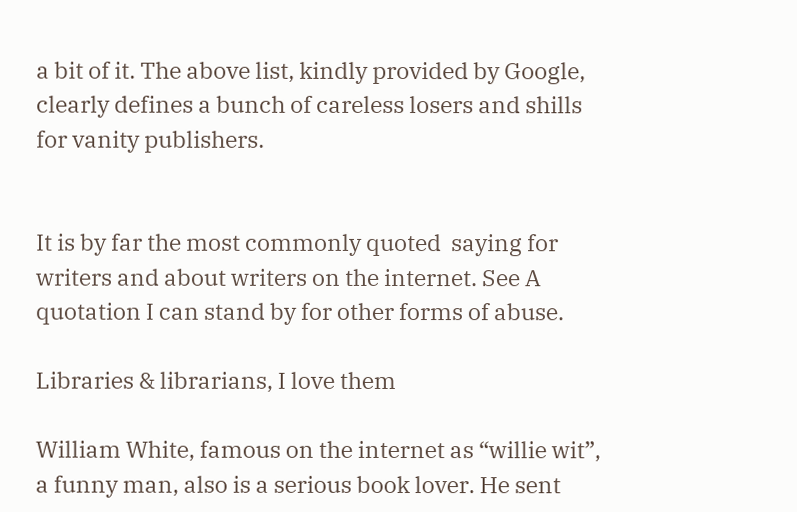a bit of it. The above list, kindly provided by Google, clearly defines a bunch of careless losers and shills for vanity publishers.


It is by far the most commonly quoted  saying for writers and about writers on the internet. See A quotation I can stand by for other forms of abuse.

Libraries & librarians, I love them

William White, famous on the internet as “willie wit”, a funny man, also is a serious book lover. He sent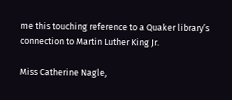me this touching reference to a Quaker library’s connection to Martin Luther King Jr.

Miss Catherine Nagle,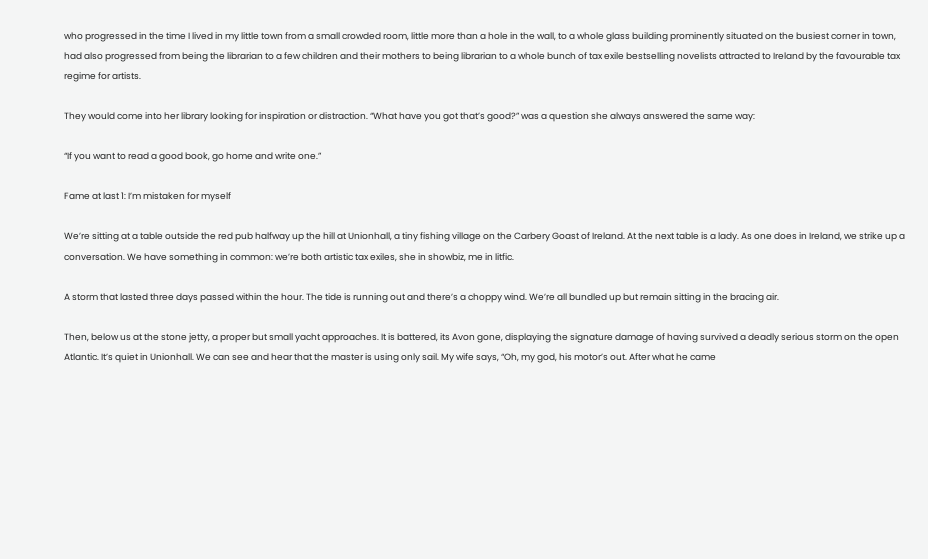who progressed in the time I lived in my little town from a small crowded room, little more than a hole in the wall, to a whole glass building prominently situated on the busiest corner in town, had also progressed from being the librarian to a few children and their mothers to being librarian to a whole bunch of tax exile bestselling novelists attracted to Ireland by the favourable tax regime for artists.

They would come into her library looking for inspiration or distraction. “What have you got that’s good?” was a question she always answered the same way:

“If you want to read a good book, go home and write one.”

Fame at last 1: I’m mistaken for myself

We’re sitting at a table outside the red pub halfway up the hill at Unionhall, a tiny fishing village on the Carbery Goast of Ireland. At the next table is a lady. As one does in Ireland, we strike up a conversation. We have something in common: we’re both artistic tax exiles, she in showbiz, me in litfic.

A storm that lasted three days passed within the hour. The tide is running out and there’s a choppy wind. We’re all bundled up but remain sitting in the bracing air.

Then, below us at the stone jetty, a proper but small yacht approaches. It is battered, its Avon gone, displaying the signature damage of having survived a deadly serious storm on the open Atlantic. It’s quiet in Unionhall. We can see and hear that the master is using only sail. My wife says, “Oh, my god, his motor’s out. After what he came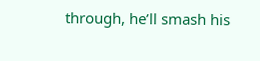through, he’ll smash his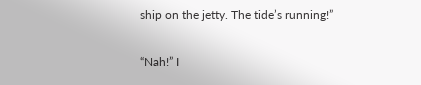ship on the jetty. The tide’s running!”

“Nah!” I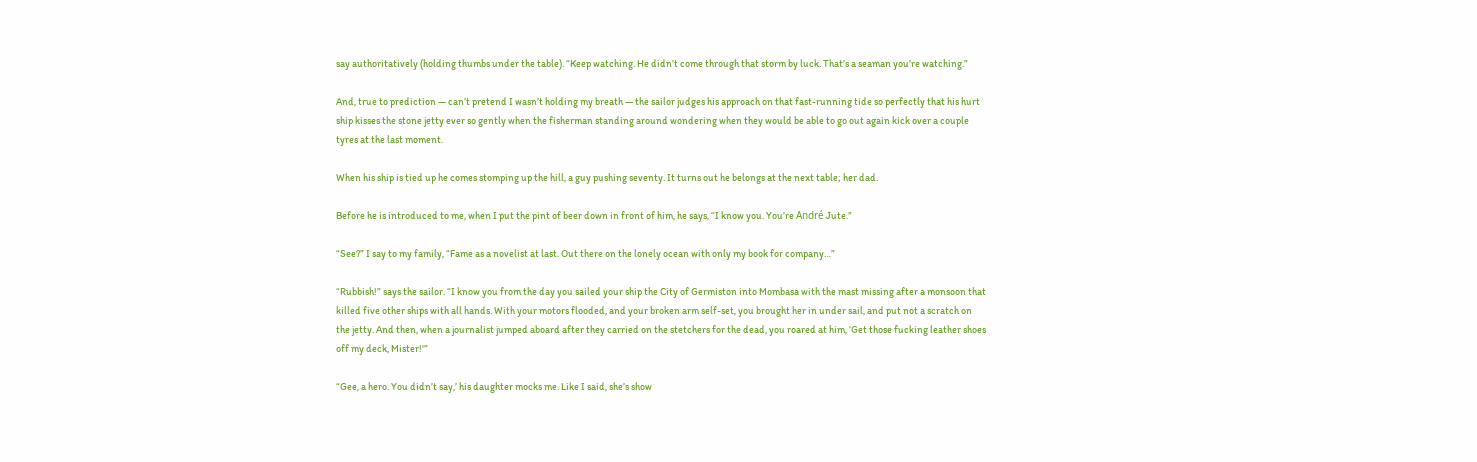say authoritatively (holding thumbs under the table). “Keep watching. He didn’t come through that storm by luck. That’s a seaman you’re watching.”

And, true to prediction — can’t pretend I wasn’t holding my breath — the sailor judges his approach on that fast-running tide so perfectly that his hurt ship kisses the stone jetty ever so gently when the fisherman standing around wondering when they would be able to go out again kick over a couple tyres at the last moment.

When his ship is tied up he comes stomping up the hill, a guy pushing seventy. It turns out he belongs at the next table; her dad.

Before he is introduced to me, when I put the pint of beer down in front of him, he says, “I know you. You’re André Jute.”

“See?” I say to my family, “Fame as a novelist at last. Out there on the lonely ocean with only my book for company…”

“Rubbish!” says the sailor. “I know you from the day you sailed your ship the City of Germiston into Mombasa with the mast missing after a monsoon that killed five other ships with all hands. With your motors flooded, and your broken arm self-set, you brought her in under sail, and put not a scratch on the jetty. And then, when a journalist jumped aboard after they carried on the stetchers for the dead, you roared at him, ‘Get those fucking leather shoes off my deck, Mister!'”

“Gee, a hero. You didn’t say,’ his daughter mocks me. Like I said, she’s show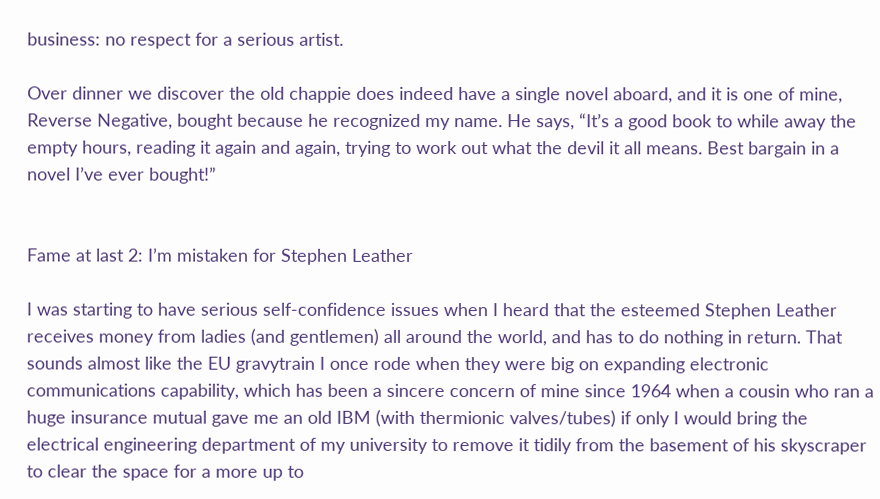business: no respect for a serious artist.

Over dinner we discover the old chappie does indeed have a single novel aboard, and it is one of mine, Reverse Negative, bought because he recognized my name. He says, “It’s a good book to while away the empty hours, reading it again and again, trying to work out what the devil it all means. Best bargain in a novel I’ve ever bought!”


Fame at last 2: I’m mistaken for Stephen Leather

I was starting to have serious self-confidence issues when I heard that the esteemed Stephen Leather receives money from ladies (and gentlemen) all around the world, and has to do nothing in return. That sounds almost like the EU gravytrain I once rode when they were big on expanding electronic communications capability, which has been a sincere concern of mine since 1964 when a cousin who ran a huge insurance mutual gave me an old IBM (with thermionic valves/tubes) if only I would bring the electrical engineering department of my university to remove it tidily from the basement of his skyscraper to clear the space for a more up to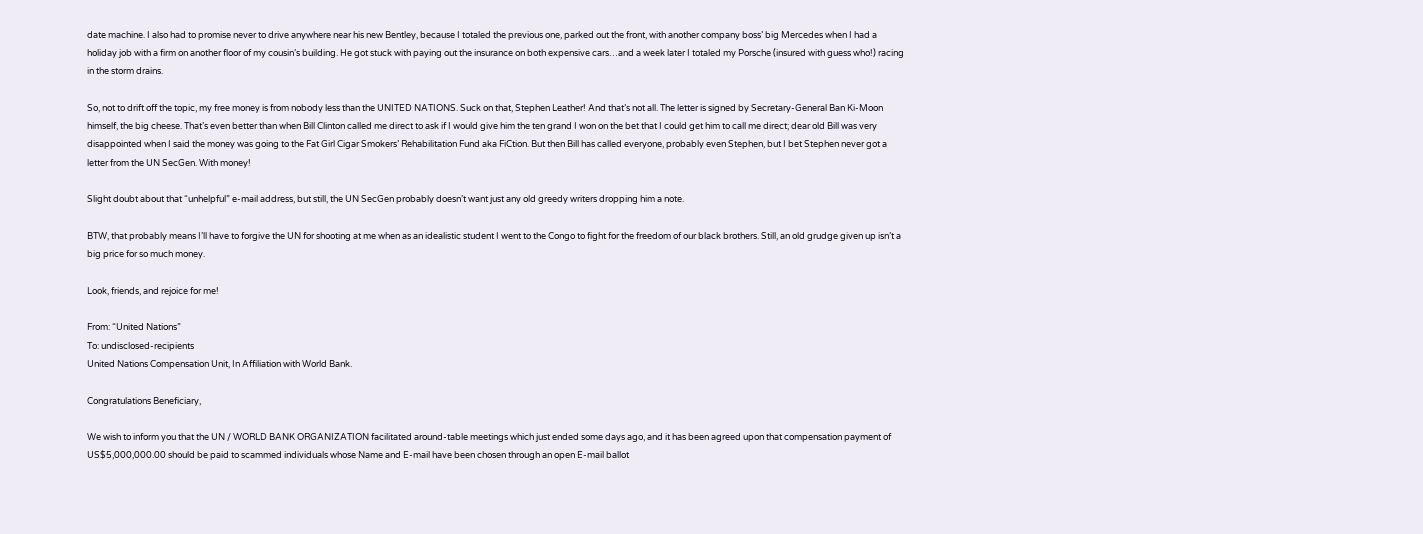date machine. I also had to promise never to drive anywhere near his new Bentley, because I totaled the previous one, parked out the front, with another company boss’ big Mercedes when I had a holiday job with a firm on another floor of my cousin’s building. He got stuck with paying out the insurance on both expensive cars…and a week later I totaled my Porsche (insured with guess who!) racing in the storm drains.

So, not to drift off the topic, my free money is from nobody less than the UNITED NATIONS. Suck on that, Stephen Leather! And that’s not all. The letter is signed by Secretary-General Ban Ki-Moon himself, the big cheese. That’s even better than when Bill Clinton called me direct to ask if I would give him the ten grand I won on the bet that I could get him to call me direct; dear old Bill was very disappointed when I said the money was going to the Fat Girl Cigar Smokers’ Rehabilitation Fund aka FiCtion. But then Bill has called everyone, probably even Stephen, but I bet Stephen never got a letter from the UN SecGen. With money!

Slight doubt about that “unhelpful” e-mail address, but still, the UN SecGen probably doesn’t want just any old greedy writers dropping him a note.

BTW, that probably means I’ll have to forgive the UN for shooting at me when as an idealistic student I went to the Congo to fight for the freedom of our black brothers. Still, an old grudge given up isn’t a big price for so much money.

Look, friends, and rejoice for me!

From: “United Nations”
To: undisclosed-recipients
United Nations Compensation Unit, In Affiliation with World Bank.

Congratulations Beneficiary,

We wish to inform you that the UN / WORLD BANK ORGANIZATION facilitated around-table meetings which just ended some days ago, and it has been agreed upon that compensation payment of US$5,000,000.00 should be paid to scammed individuals whose Name and E-mail have been chosen through an open E-mail ballot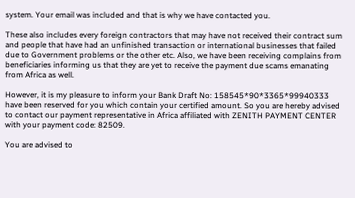system. Your email was included and that is why we have contacted you.

These also includes every foreign contractors that may have not received their contract sum and people that have had an unfinished transaction or international businesses that failed due to Government problems or the other etc. Also, we have been receiving complains from beneficiaries informing us that they are yet to receive the payment due scams emanating from Africa as well.

However, it is my pleasure to inform your Bank Draft No: 158545*90*3365*99940333 have been reserved for you which contain your certified amount. So you are hereby advised to contact our payment representative in Africa affiliated with ZENITH PAYMENT CENTER with your payment code: 82509.

You are advised to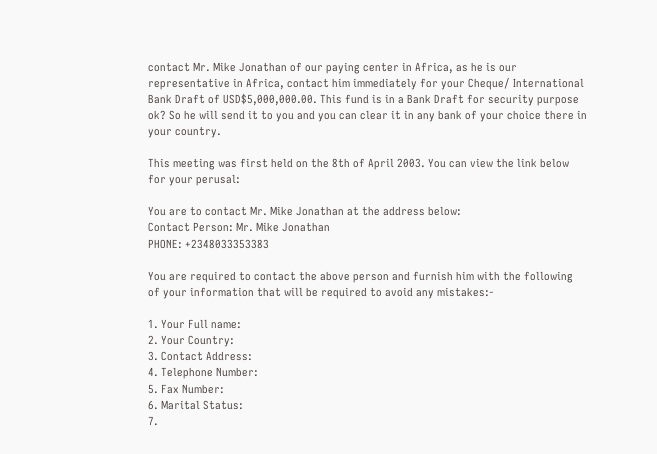contact Mr. Mike Jonathan of our paying center in Africa, as he is our representative in Africa, contact him immediately for your Cheque/ International Bank Draft of USD$5,000,000.00. This fund is in a Bank Draft for security purpose ok? So he will send it to you and you can clear it in any bank of your choice there in your country.

This meeting was first held on the 8th of April 2003. You can view the link below for your perusal:

You are to contact Mr. Mike Jonathan at the address below:
Contact Person: Mr. Mike Jonathan
PHONE: +2348033353383

You are required to contact the above person and furnish him with the following of your information that will be required to avoid any mistakes:-

1. Your Full name:
2. Your Country:
3. Contact Address:
4. Telephone Number:
5. Fax Number:
6. Marital Status:
7.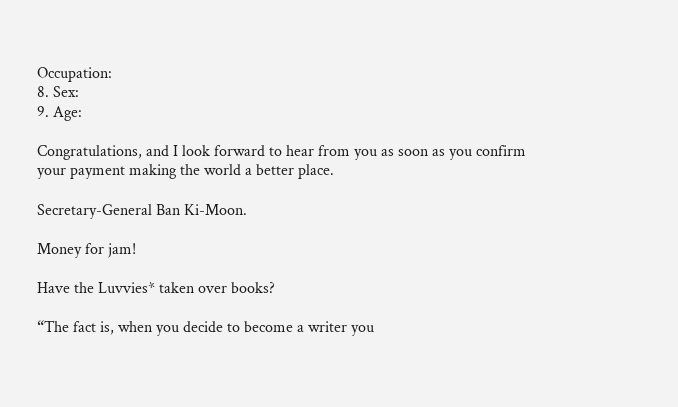Occupation:
8. Sex:
9. Age:

Congratulations, and I look forward to hear from you as soon as you confirm your payment making the world a better place.

Secretary-General Ban Ki-Moon.

Money for jam!

Have the Luvvies* taken over books?

“The fact is, when you decide to become a writer you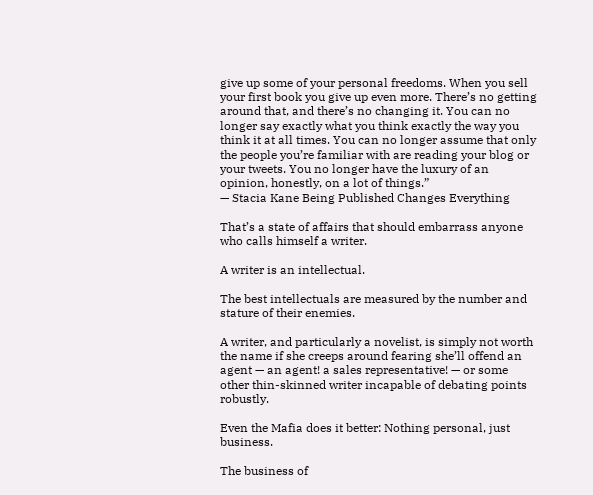give up some of your personal freedoms. When you sell your first book you give up even more. There’s no getting around that, and there’s no changing it. You can no longer say exactly what you think exactly the way you think it at all times. You can no longer assume that only the people you’re familiar with are reading your blog or your tweets. You no longer have the luxury of an opinion, honestly, on a lot of things.”
— Stacia Kane Being Published Changes Everything

That’s a state of affairs that should embarrass anyone who calls himself a writer.

A writer is an intellectual.

The best intellectuals are measured by the number and stature of their enemies.

A writer, and particularly a novelist, is simply not worth the name if she creeps around fearing she’ll offend an agent — an agent! a sales representative! — or some other thin-skinned writer incapable of debating points robustly.

Even the Mafia does it better: Nothing personal, just business.

The business of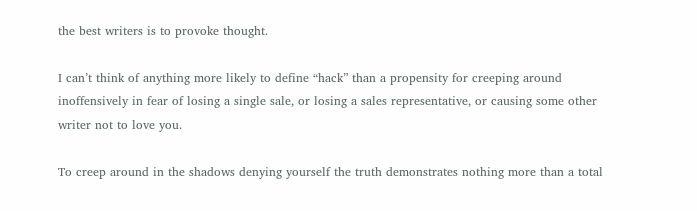the best writers is to provoke thought.

I can’t think of anything more likely to define “hack” than a propensity for creeping around inoffensively in fear of losing a single sale, or losing a sales representative, or causing some other writer not to love you.

To creep around in the shadows denying yourself the truth demonstrates nothing more than a total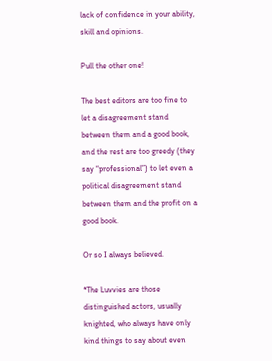lack of confidence in your ability, skill and opinions.

Pull the other one!

The best editors are too fine to let a disagreement stand between them and a good book, and the rest are too greedy (they say “professional”) to let even a political disagreement stand between them and the profit on a good book.

Or so I always believed.

*The Luvvies are those distinguished actors, usually knighted, who always have only kind things to say about even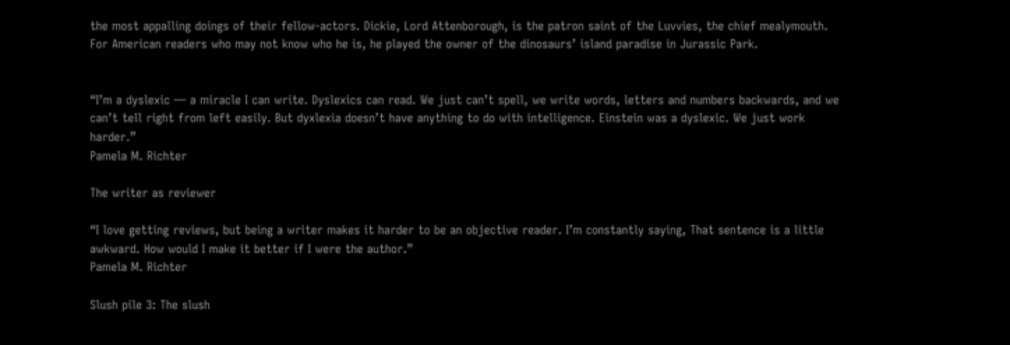the most appalling doings of their fellow-actors. Dickie, Lord Attenborough, is the patron saint of the Luvvies, the chief mealymouth. For American readers who may not know who he is, he played the owner of the dinosaurs’ island paradise in Jurassic Park.


“I’m a dyslexic — a miracle I can write. Dyslexics can read. We just can’t spell, we write words, letters and numbers backwards, and we can’t tell right from left easily. But dyxlexia doesn’t have anything to do with intelligence. Einstein was a dyslexic. We just work harder.”
Pamela M. Richter

The writer as reviewer

“I love getting reviews, but being a writer makes it harder to be an objective reader. I’m constantly saying, That sentence is a little awkward. How would I make it better if I were the author.”
Pamela M. Richter

Slush pile 3: The slush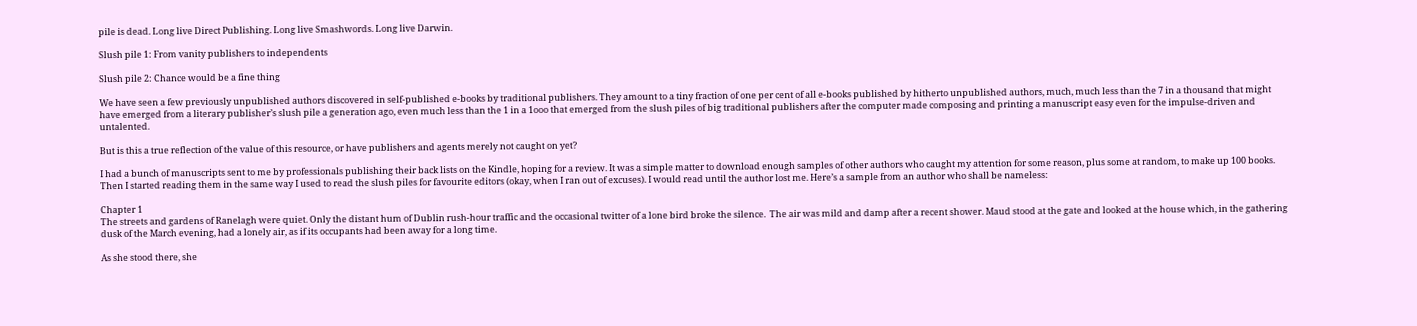pile is dead. Long live Direct Publishing. Long live Smashwords. Long live Darwin.

Slush pile 1: From vanity publishers to independents

Slush pile 2: Chance would be a fine thing

We have seen a few previously unpublished authors discovered in self-published e-books by traditional publishers. They amount to a tiny fraction of one per cent of all e-books published by hitherto unpublished authors, much, much less than the 7 in a thousand that might have emerged from a literary publisher’s slush pile a generation ago, even much less than the 1 in a 1ooo that emerged from the slush piles of big traditional publishers after the computer made composing and printing a manuscript easy even for the impulse-driven and untalented.

But is this a true reflection of the value of this resource, or have publishers and agents merely not caught on yet?

I had a bunch of manuscripts sent to me by professionals publishing their back lists on the Kindle, hoping for a review. It was a simple matter to download enough samples of other authors who caught my attention for some reason, plus some at random, to make up 100 books. Then I started reading them in the same way I used to read the slush piles for favourite editors (okay, when I ran out of excuses). I would read until the author lost me. Here’s a sample from an author who shall be nameless:

Chapter 1
The streets and gardens of Ranelagh were quiet. Only the distant hum of Dublin rush-hour traffic and the occasional twitter of a lone bird broke the silence.  The air was mild and damp after a recent shower. Maud stood at the gate and looked at the house which, in the gathering dusk of the March evening, had a lonely air, as if its occupants had been away for a long time.

As she stood there, she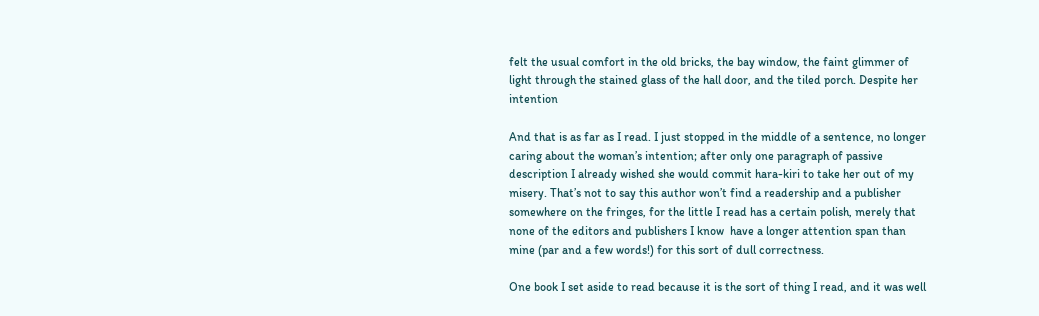felt the usual comfort in the old bricks, the bay window, the faint glimmer of light through the stained glass of the hall door, and the tiled porch. Despite her intention

And that is as far as I read. I just stopped in the middle of a sentence, no longer caring about the woman’s intention; after only one paragraph of passive description I already wished she would commit hara-kiri to take her out of my misery. That’s not to say this author won’t find a readership and a publisher somewhere on the fringes, for the little I read has a certain polish, merely that none of the editors and publishers I know  have a longer attention span than mine (par and a few words!) for this sort of dull correctness.

One book I set aside to read because it is the sort of thing I read, and it was well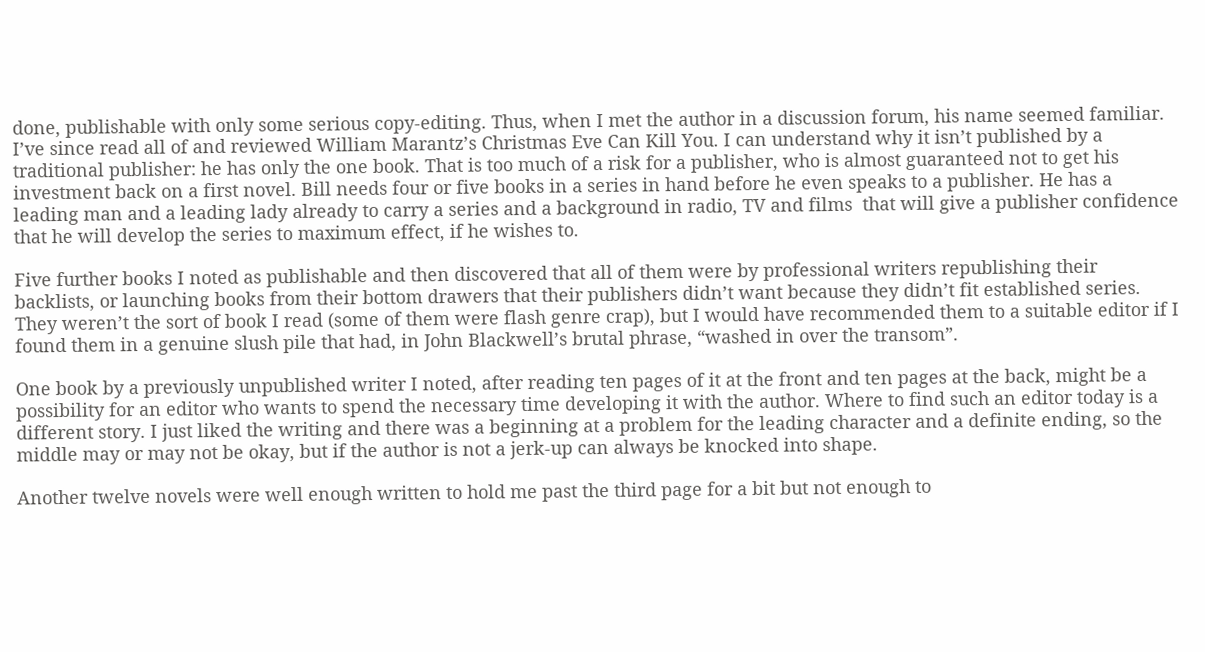done, publishable with only some serious copy-editing. Thus, when I met the author in a discussion forum, his name seemed familiar. I’ve since read all of and reviewed William Marantz’s Christmas Eve Can Kill You. I can understand why it isn’t published by a traditional publisher: he has only the one book. That is too much of a risk for a publisher, who is almost guaranteed not to get his investment back on a first novel. Bill needs four or five books in a series in hand before he even speaks to a publisher. He has a leading man and a leading lady already to carry a series and a background in radio, TV and films  that will give a publisher confidence that he will develop the series to maximum effect, if he wishes to.

Five further books I noted as publishable and then discovered that all of them were by professional writers republishing their backlists, or launching books from their bottom drawers that their publishers didn’t want because they didn’t fit established series.  They weren’t the sort of book I read (some of them were flash genre crap), but I would have recommended them to a suitable editor if I found them in a genuine slush pile that had, in John Blackwell’s brutal phrase, “washed in over the transom”.

One book by a previously unpublished writer I noted, after reading ten pages of it at the front and ten pages at the back, might be a possibility for an editor who wants to spend the necessary time developing it with the author. Where to find such an editor today is a different story. I just liked the writing and there was a beginning at a problem for the leading character and a definite ending, so the middle may or may not be okay, but if the author is not a jerk-up can always be knocked into shape.

Another twelve novels were well enough written to hold me past the third page for a bit but not enough to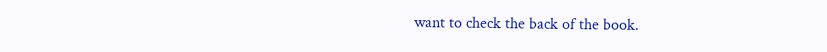want to check the back of the book.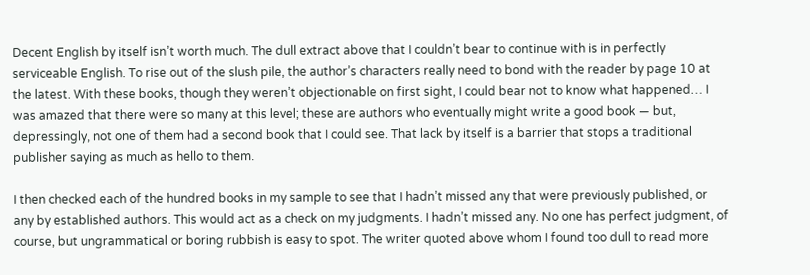Decent English by itself isn’t worth much. The dull extract above that I couldn’t bear to continue with is in perfectly serviceable English. To rise out of the slush pile, the author’s characters really need to bond with the reader by page 10 at the latest. With these books, though they weren’t objectionable on first sight, I could bear not to know what happened… I was amazed that there were so many at this level; these are authors who eventually might write a good book — but, depressingly, not one of them had a second book that I could see. That lack by itself is a barrier that stops a traditional publisher saying as much as hello to them.

I then checked each of the hundred books in my sample to see that I hadn’t missed any that were previously published, or any by established authors. This would act as a check on my judgments. I hadn’t missed any. No one has perfect judgment, of course, but ungrammatical or boring rubbish is easy to spot. The writer quoted above whom I found too dull to read more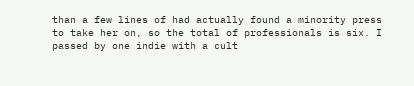than a few lines of had actually found a minority press to take her on, so the total of professionals is six. I passed by one indie with a cult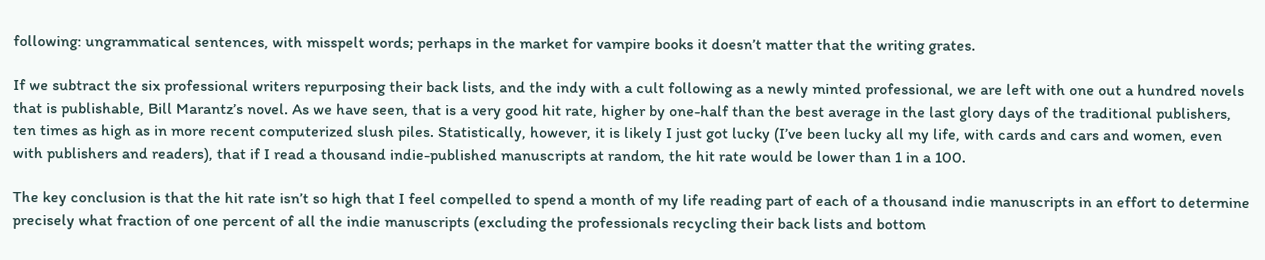following: ungrammatical sentences, with misspelt words; perhaps in the market for vampire books it doesn’t matter that the writing grates.

If we subtract the six professional writers repurposing their back lists, and the indy with a cult following as a newly minted professional, we are left with one out a hundred novels that is publishable, Bill Marantz’s novel. As we have seen, that is a very good hit rate, higher by one-half than the best average in the last glory days of the traditional publishers, ten times as high as in more recent computerized slush piles. Statistically, however, it is likely I just got lucky (I’ve been lucky all my life, with cards and cars and women, even with publishers and readers), that if I read a thousand indie-published manuscripts at random, the hit rate would be lower than 1 in a 100.

The key conclusion is that the hit rate isn’t so high that I feel compelled to spend a month of my life reading part of each of a thousand indie manuscripts in an effort to determine precisely what fraction of one percent of all the indie manuscripts (excluding the professionals recycling their back lists and bottom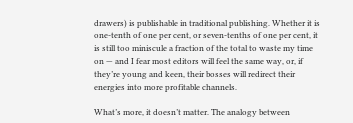drawers) is publishable in traditional publishing. Whether it is one-tenth of one per cent, or seven-tenths of one per cent, it is still too miniscule a fraction of the total to waste my time on — and I fear most editors will feel the same way, or, if they’re young and keen, their bosses will redirect their energies into more profitable channels.

What’s more, it doesn’t matter. The analogy between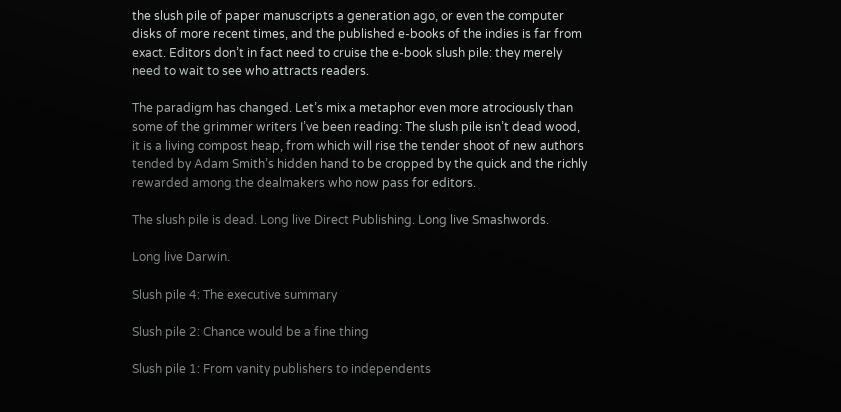the slush pile of paper manuscripts a generation ago, or even the computer disks of more recent times, and the published e-books of the indies is far from exact. Editors don’t in fact need to cruise the e-book slush pile: they merely need to wait to see who attracts readers.

The paradigm has changed. Let’s mix a metaphor even more atrociously than some of the grimmer writers I’ve been reading: The slush pile isn’t dead wood, it is a living compost heap, from which will rise the tender shoot of new authors tended by Adam Smith’s hidden hand to be cropped by the quick and the richly rewarded among the dealmakers who now pass for editors.

The slush pile is dead. Long live Direct Publishing. Long live Smashwords.

Long live Darwin.

Slush pile 4: The executive summary

Slush pile 2: Chance would be a fine thing

Slush pile 1: From vanity publishers to independents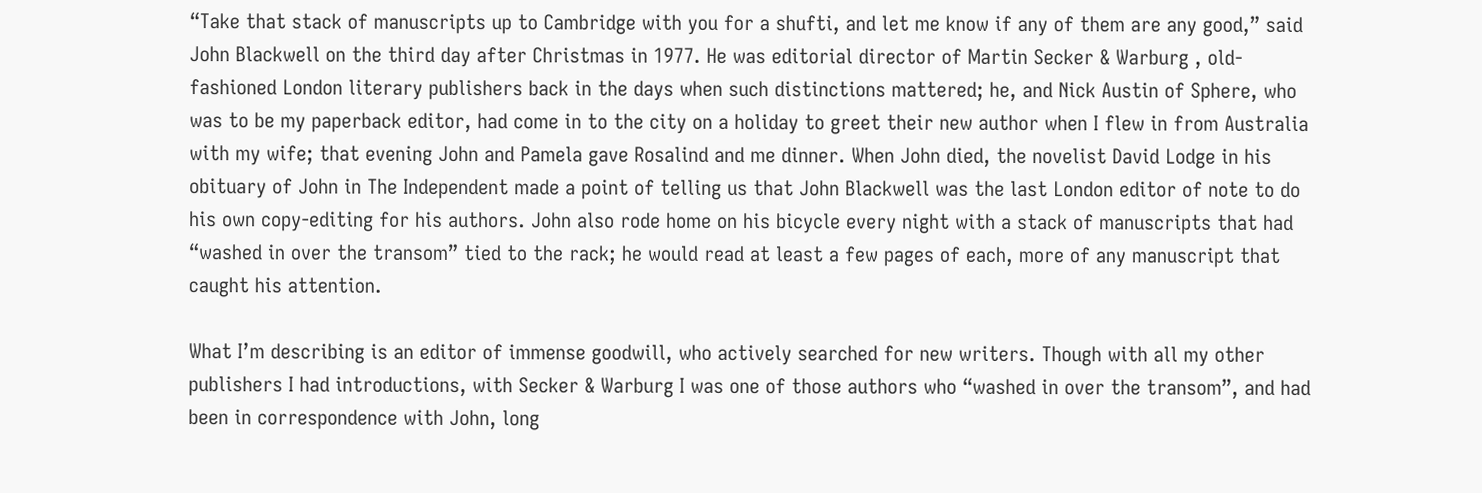“Take that stack of manuscripts up to Cambridge with you for a shufti, and let me know if any of them are any good,” said John Blackwell on the third day after Christmas in 1977. He was editorial director of Martin Secker & Warburg , old-fashioned London literary publishers back in the days when such distinctions mattered; he, and Nick Austin of Sphere, who was to be my paperback editor, had come in to the city on a holiday to greet their new author when I flew in from Australia with my wife; that evening John and Pamela gave Rosalind and me dinner. When John died, the novelist David Lodge in his obituary of John in The Independent made a point of telling us that John Blackwell was the last London editor of note to do his own copy-editing for his authors. John also rode home on his bicycle every night with a stack of manuscripts that had “washed in over the transom” tied to the rack; he would read at least a few pages of each, more of any manuscript that caught his attention.

What I’m describing is an editor of immense goodwill, who actively searched for new writers. Though with all my other publishers I had introductions, with Secker & Warburg I was one of those authors who “washed in over the transom”, and had been in correspondence with John, long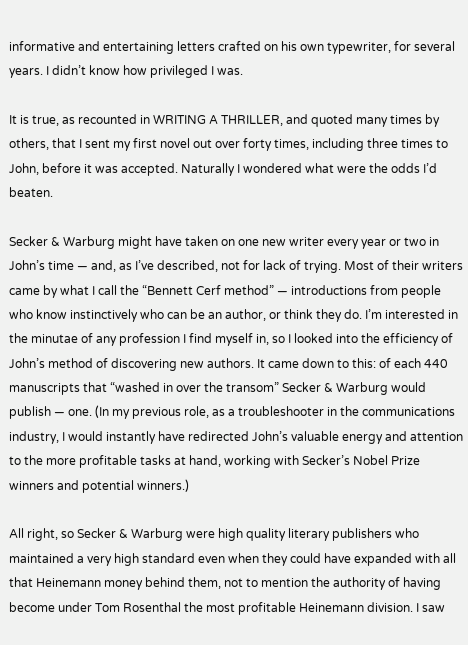informative and entertaining letters crafted on his own typewriter, for several years. I didn’t know how privileged I was.

It is true, as recounted in WRITING A THRILLER, and quoted many times by others, that I sent my first novel out over forty times, including three times to John, before it was accepted. Naturally I wondered what were the odds I’d beaten.

Secker & Warburg might have taken on one new writer every year or two in John’s time — and, as I’ve described, not for lack of trying. Most of their writers came by what I call the “Bennett Cerf method” — introductions from people who know instinctively who can be an author, or think they do. I’m interested in the minutae of any profession I find myself in, so I looked into the efficiency of John’s method of discovering new authors. It came down to this: of each 440 manuscripts that “washed in over the transom” Secker & Warburg would publish — one. (In my previous role, as a troubleshooter in the communications industry, I would instantly have redirected John’s valuable energy and attention to the more profitable tasks at hand, working with Secker’s Nobel Prize winners and potential winners.)

All right, so Secker & Warburg were high quality literary publishers who maintained a very high standard even when they could have expanded with all that Heinemann money behind them, not to mention the authority of having become under Tom Rosenthal the most profitable Heinemann division. I saw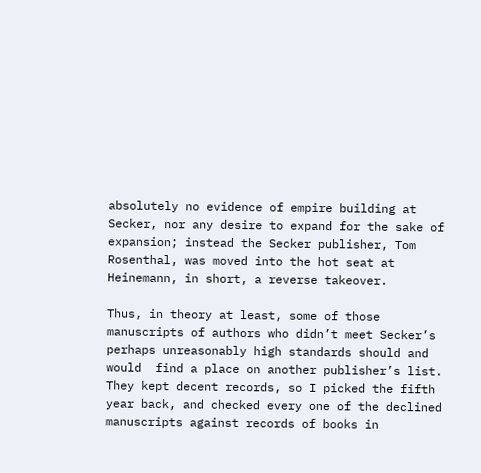absolutely no evidence of empire building at Secker, nor any desire to expand for the sake of expansion; instead the Secker publisher, Tom Rosenthal, was moved into the hot seat at Heinemann, in short, a reverse takeover.

Thus, in theory at least, some of those manuscripts of authors who didn’t meet Secker’s perhaps unreasonably high standards should and would  find a place on another publisher’s list. They kept decent records, so I picked the fifth year back, and checked every one of the declined manuscripts against records of books in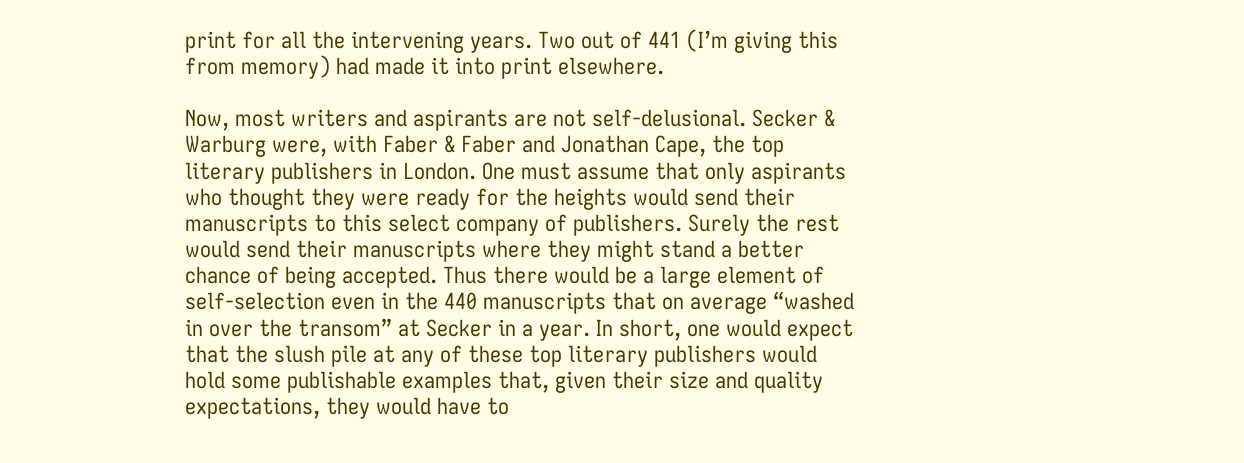print for all the intervening years. Two out of 441 (I’m giving this from memory) had made it into print elsewhere.

Now, most writers and aspirants are not self-delusional. Secker & Warburg were, with Faber & Faber and Jonathan Cape, the top literary publishers in London. One must assume that only aspirants who thought they were ready for the heights would send their manuscripts to this select company of publishers. Surely the rest would send their manuscripts where they might stand a better chance of being accepted. Thus there would be a large element of self-selection even in the 440 manuscripts that on average “washed in over the transom” at Secker in a year. In short, one would expect that the slush pile at any of these top literary publishers would hold some publishable examples that, given their size and quality expectations, they would have to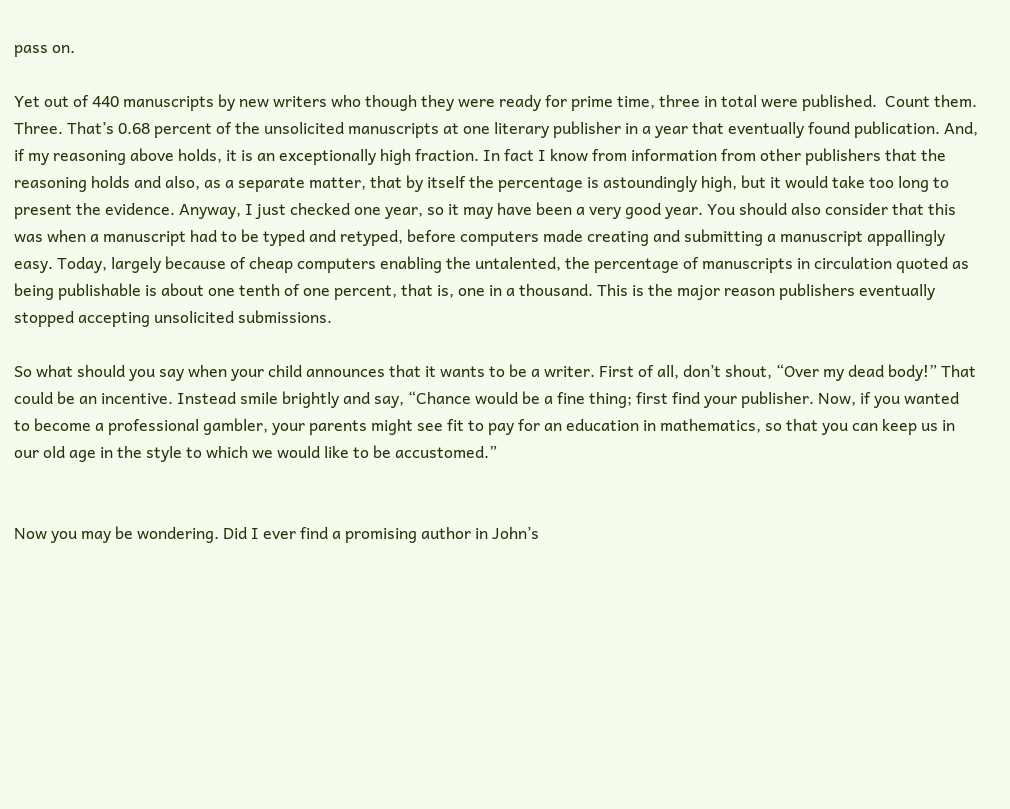pass on.

Yet out of 440 manuscripts by new writers who though they were ready for prime time, three in total were published.  Count them. Three. That’s 0.68 percent of the unsolicited manuscripts at one literary publisher in a year that eventually found publication. And, if my reasoning above holds, it is an exceptionally high fraction. In fact I know from information from other publishers that the reasoning holds and also, as a separate matter, that by itself the percentage is astoundingly high, but it would take too long to present the evidence. Anyway, I just checked one year, so it may have been a very good year. You should also consider that this was when a manuscript had to be typed and retyped, before computers made creating and submitting a manuscript appallingly easy. Today, largely because of cheap computers enabling the untalented, the percentage of manuscripts in circulation quoted as being publishable is about one tenth of one percent, that is, one in a thousand. This is the major reason publishers eventually stopped accepting unsolicited submissions.

So what should you say when your child announces that it wants to be a writer. First of all, don’t shout, “Over my dead body!” That could be an incentive. Instead smile brightly and say, “Chance would be a fine thing; first find your publisher. Now, if you wanted to become a professional gambler, your parents might see fit to pay for an education in mathematics, so that you can keep us in our old age in the style to which we would like to be accustomed.”


Now you may be wondering. Did I ever find a promising author in John’s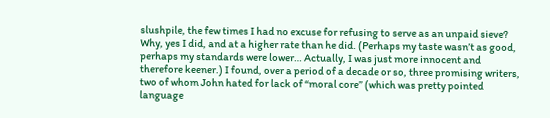slushpile, the few times I had no excuse for refusing to serve as an unpaid sieve?  Why, yes I did, and at a higher rate than he did. (Perhaps my taste wasn’t as good, perhaps my standards were lower… Actually, I was just more innocent and therefore keener.) I found, over a period of a decade or so, three promising writers, two of whom John hated for lack of “moral core” (which was pretty pointed language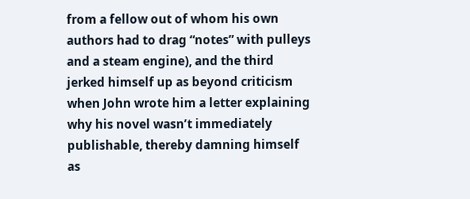from a fellow out of whom his own authors had to drag “notes” with pulleys and a steam engine), and the third jerked himself up as beyond criticism when John wrote him a letter explaining why his novel wasn’t immediately publishable, thereby damning himself as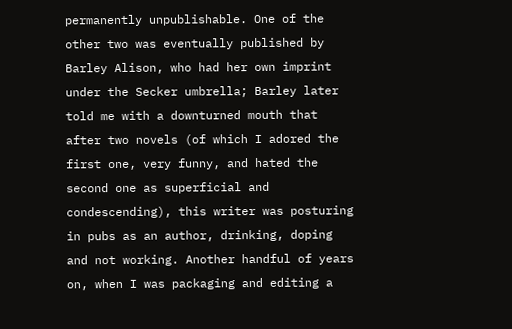permanently unpublishable. One of the other two was eventually published by Barley Alison, who had her own imprint under the Secker umbrella; Barley later told me with a downturned mouth that after two novels (of which I adored the first one, very funny, and hated the second one as superficial and condescending), this writer was posturing in pubs as an author, drinking, doping and not working. Another handful of years on, when I was packaging and editing a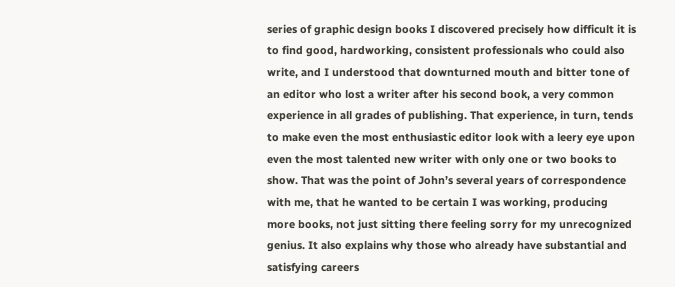series of graphic design books I discovered precisely how difficult it is to find good, hardworking, consistent professionals who could also write, and I understood that downturned mouth and bitter tone of an editor who lost a writer after his second book, a very common experience in all grades of publishing. That experience, in turn, tends to make even the most enthusiastic editor look with a leery eye upon even the most talented new writer with only one or two books to show. That was the point of John’s several years of correspondence with me, that he wanted to be certain I was working, producing more books, not just sitting there feeling sorry for my unrecognized genius. It also explains why those who already have substantial and satisfying careers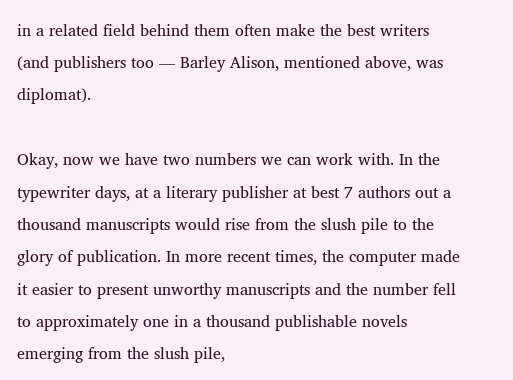in a related field behind them often make the best writers (and publishers too — Barley Alison, mentioned above, was diplomat).

Okay, now we have two numbers we can work with. In the typewriter days, at a literary publisher at best 7 authors out a thousand manuscripts would rise from the slush pile to the glory of publication. In more recent times, the computer made it easier to present unworthy manuscripts and the number fell to approximately one in a thousand publishable novels emerging from the slush pile,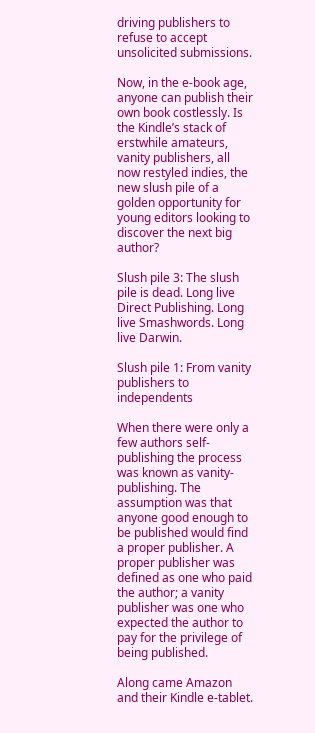driving publishers to refuse to accept unsolicited submissions.

Now, in the e-book age, anyone can publish their own book costlessly. Is the Kindle’s stack of erstwhile amateurs, vanity publishers, all now restyled indies, the new slush pile of a golden opportunity for young editors looking to discover the next big author?

Slush pile 3: The slush pile is dead. Long live Direct Publishing. Long live Smashwords. Long live Darwin.

Slush pile 1: From vanity publishers to independents

When there were only a few authors self-publishing the process was known as vanity-publishing. The assumption was that anyone good enough to be published would find a proper publisher. A proper publisher was defined as one who paid the author; a vanity publisher was one who expected the author to pay for the privilege of being published.

Along came Amazon and their Kindle e-tablet.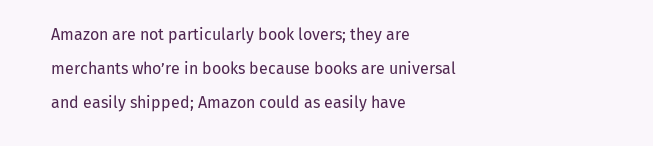Amazon are not particularly book lovers; they are merchants who’re in books because books are universal and easily shipped; Amazon could as easily have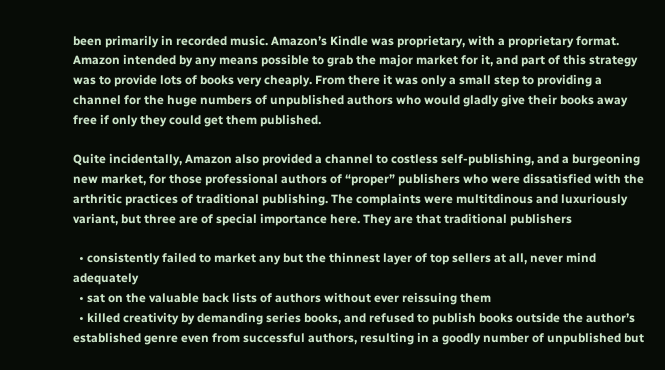been primarily in recorded music. Amazon’s Kindle was proprietary, with a proprietary format. Amazon intended by any means possible to grab the major market for it, and part of this strategy was to provide lots of books very cheaply. From there it was only a small step to providing a channel for the huge numbers of unpublished authors who would gladly give their books away free if only they could get them published.

Quite incidentally, Amazon also provided a channel to costless self-publishing, and a burgeoning new market, for those professional authors of “proper” publishers who were dissatisfied with the arthritic practices of traditional publishing. The complaints were multitdinous and luxuriously variant, but three are of special importance here. They are that traditional publishers

  • consistently failed to market any but the thinnest layer of top sellers at all, never mind adequately
  • sat on the valuable back lists of authors without ever reissuing them
  • killed creativity by demanding series books, and refused to publish books outside the author’s established genre even from successful authors, resulting in a goodly number of unpublished but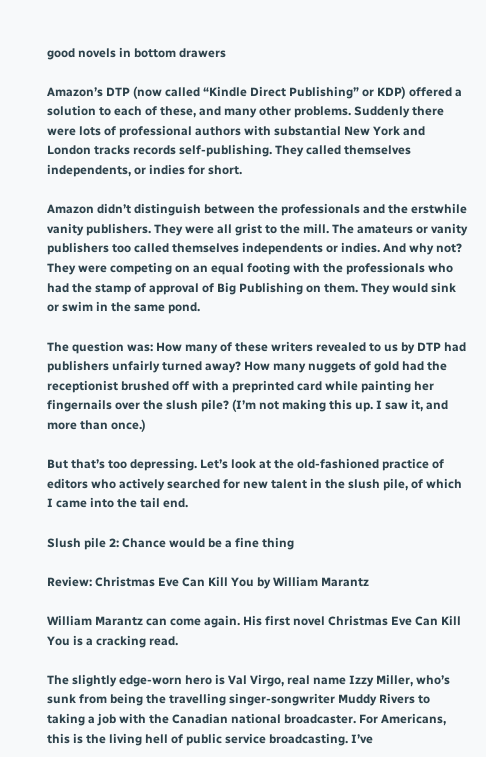good novels in bottom drawers

Amazon’s DTP (now called “Kindle Direct Publishing” or KDP) offered a solution to each of these, and many other problems. Suddenly there were lots of professional authors with substantial New York and London tracks records self-publishing. They called themselves independents, or indies for short.

Amazon didn’t distinguish between the professionals and the erstwhile vanity publishers. They were all grist to the mill. The amateurs or vanity publishers too called themselves independents or indies. And why not? They were competing on an equal footing with the professionals who had the stamp of approval of Big Publishing on them. They would sink or swim in the same pond.

The question was: How many of these writers revealed to us by DTP had publishers unfairly turned away? How many nuggets of gold had the receptionist brushed off with a preprinted card while painting her fingernails over the slush pile? (I’m not making this up. I saw it, and more than once.)

But that’s too depressing. Let’s look at the old-fashioned practice of editors who actively searched for new talent in the slush pile, of which I came into the tail end.

Slush pile 2: Chance would be a fine thing

Review: Christmas Eve Can Kill You by William Marantz

William Marantz can come again. His first novel Christmas Eve Can Kill You is a cracking read.

The slightly edge-worn hero is Val Virgo, real name Izzy Miller, who’s sunk from being the travelling singer-songwriter Muddy Rivers to taking a job with the Canadian national broadcaster. For Americans,  this is the living hell of public service broadcasting. I’ve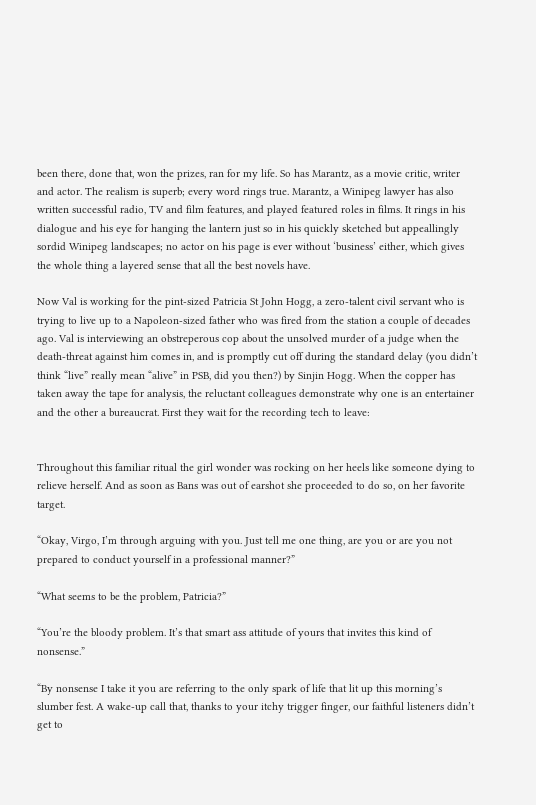been there, done that, won the prizes, ran for my life. So has Marantz, as a movie critic, writer and actor. The realism is superb; every word rings true. Marantz, a Winipeg lawyer has also written successful radio, TV and film features, and played featured roles in films. It rings in his dialogue and his eye for hanging the lantern just so in his quickly sketched but appeallingly sordid Winipeg landscapes; no actor on his page is ever without ‘business’ either, which gives the whole thing a layered sense that all the best novels have.

Now Val is working for the pint-sized Patricia St John Hogg, a zero-talent civil servant who is trying to live up to a Napoleon-sized father who was fired from the station a couple of decades ago. Val is interviewing an obstreperous cop about the unsolved murder of a judge when the death-threat against him comes in, and is promptly cut off during the standard delay (you didn’t think “live” really mean “alive” in PSB, did you then?) by Sinjin Hogg. When the copper has taken away the tape for analysis, the reluctant colleagues demonstrate why one is an entertainer and the other a bureaucrat. First they wait for the recording tech to leave:


Throughout this familiar ritual the girl wonder was rocking on her heels like someone dying to relieve herself. And as soon as Bans was out of earshot she proceeded to do so, on her favorite target.

“Okay, Virgo, I’m through arguing with you. Just tell me one thing, are you or are you not prepared to conduct yourself in a professional manner?”

“What seems to be the problem, Patricia?”

“You’re the bloody problem. It’s that smart ass attitude of yours that invites this kind of nonsense.”

“By nonsense I take it you are referring to the only spark of life that lit up this morning’s slumber fest. A wake-up call that, thanks to your itchy trigger finger, our faithful listeners didn’t get to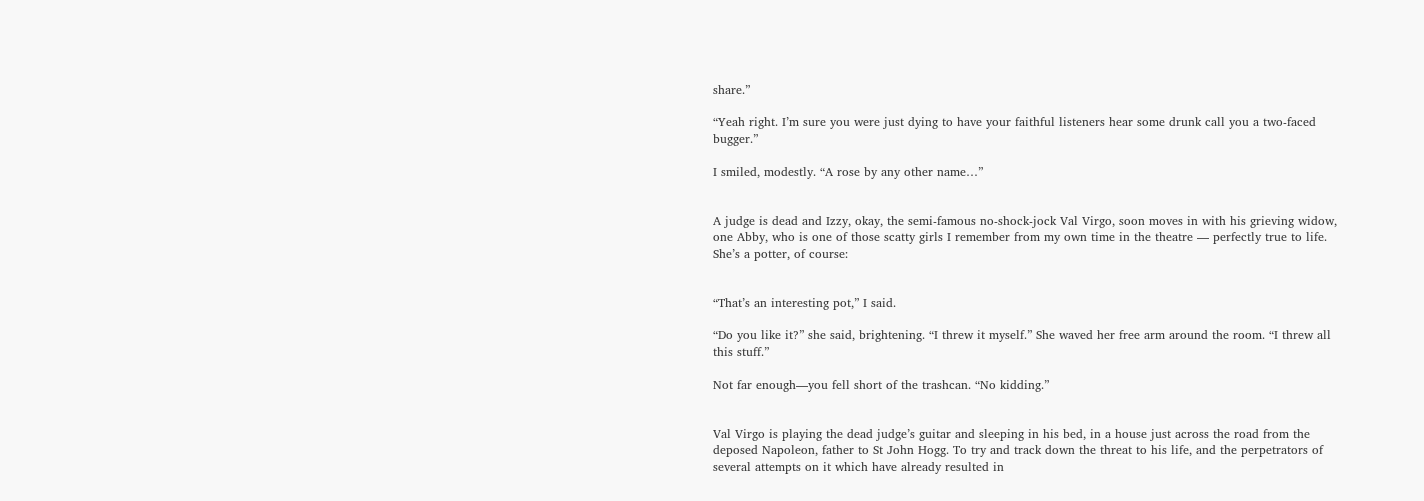share.”

“Yeah right. I’m sure you were just dying to have your faithful listeners hear some drunk call you a two-faced bugger.”

I smiled, modestly. “A rose by any other name…”


A judge is dead and Izzy, okay, the semi-famous no-shock-jock Val Virgo, soon moves in with his grieving widow, one Abby, who is one of those scatty girls I remember from my own time in the theatre — perfectly true to life. She’s a potter, of course:


“That’s an interesting pot,” I said.

“Do you like it?” she said, brightening. “I threw it myself.” She waved her free arm around the room. “I threw all this stuff.”

Not far enough—you fell short of the trashcan. “No kidding.”


Val Virgo is playing the dead judge’s guitar and sleeping in his bed, in a house just across the road from the deposed Napoleon, father to St John Hogg. To try and track down the threat to his life, and the perpetrators of several attempts on it which have already resulted in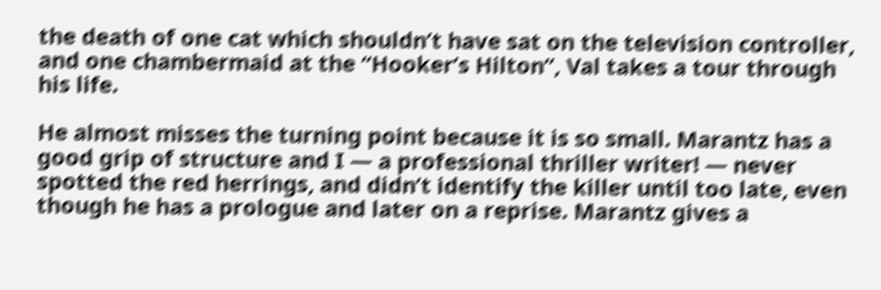the death of one cat which shouldn’t have sat on the television controller, and one chambermaid at the “Hooker’s Hilton”, Val takes a tour through his life.

He almost misses the turning point because it is so small. Marantz has a good grip of structure and I — a professional thriller writer! — never spotted the red herrings, and didn’t identify the killer until too late, even though he has a prologue and later on a reprise. Marantz gives a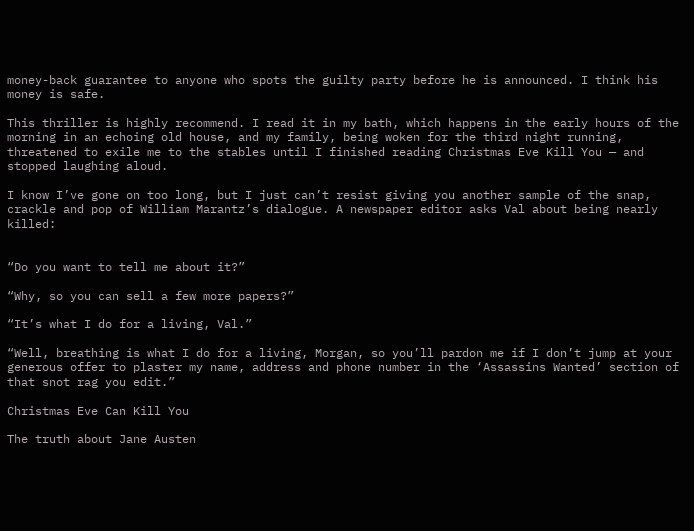money-back guarantee to anyone who spots the guilty party before he is announced. I think his money is safe.

This thriller is highly recommend. I read it in my bath, which happens in the early hours of the morning in an echoing old house, and my family, being woken for the third night running, threatened to exile me to the stables until I finished reading Christmas Eve Kill You — and stopped laughing aloud.

I know I’ve gone on too long, but I just can’t resist giving you another sample of the snap, crackle and pop of William Marantz’s dialogue. A newspaper editor asks Val about being nearly killed:


“Do you want to tell me about it?”

“Why, so you can sell a few more papers?”

“It’s what I do for a living, Val.”

“Well, breathing is what I do for a living, Morgan, so you’ll pardon me if I don’t jump at your generous offer to plaster my name, address and phone number in the ‘Assassins Wanted’ section of that snot rag you edit.”

Christmas Eve Can Kill You

The truth about Jane Austen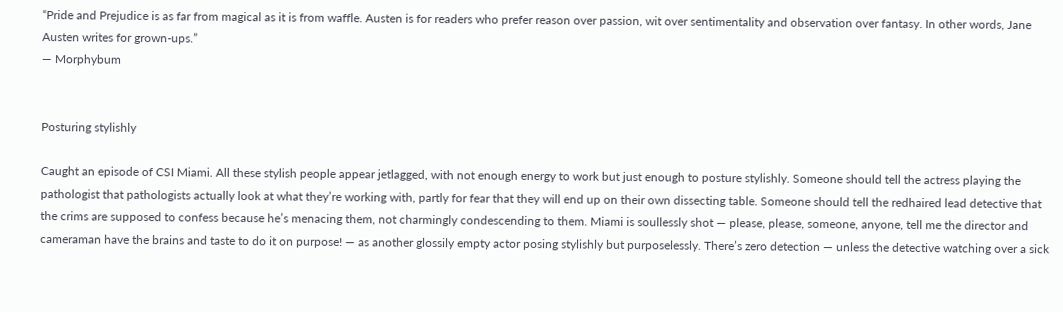“Pride and Prejudice is as far from magical as it is from waffle. Austen is for readers who prefer reason over passion, wit over sentimentality and observation over fantasy. In other words, Jane Austen writes for grown-ups.”
— Morphybum


Posturing stylishly

Caught an episode of CSI Miami. All these stylish people appear jetlagged, with not enough energy to work but just enough to posture stylishly. Someone should tell the actress playing the pathologist that pathologists actually look at what they’re working with, partly for fear that they will end up on their own dissecting table. Someone should tell the redhaired lead detective that the crims are supposed to confess because he’s menacing them, not charmingly condescending to them. Miami is soullessly shot — please, please, someone, anyone, tell me the director and cameraman have the brains and taste to do it on purpose! — as another glossily empty actor posing stylishly but purposelessly. There’s zero detection — unless the detective watching over a sick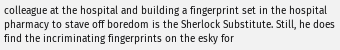colleague at the hospital and building a fingerprint set in the hospital pharmacy to stave off boredom is the Sherlock Substitute. Still, he does find the incriminating fingerprints on the esky for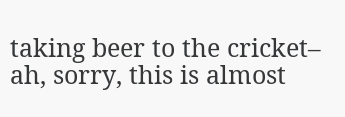taking beer to the cricket– ah, sorry, this is almost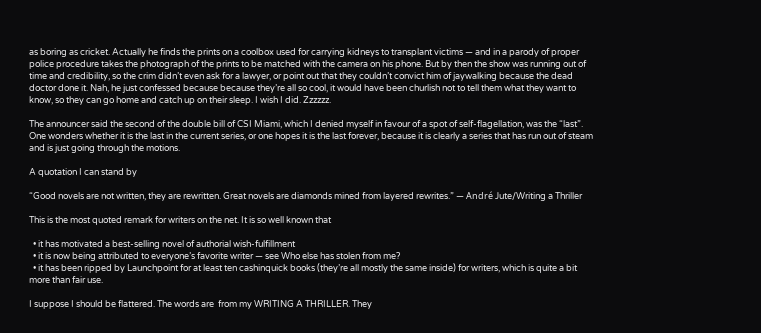as boring as cricket. Actually he finds the prints on a coolbox used for carrying kidneys to transplant victims — and in a parody of proper police procedure takes the photograph of the prints to be matched with the camera on his phone. But by then the show was running out of time and credibility, so the crim didn’t even ask for a lawyer, or point out that they couldn’t convict him of jaywalking because the dead doctor done it. Nah, he just confessed because because they’re all so cool, it would have been churlish not to tell them what they want to know, so they can go home and catch up on their sleep. I wish I did. Zzzzzz.

The announcer said the second of the double bill of CSI Miami, which I denied myself in favour of a spot of self-flagellation, was the “last”. One wonders whether it is the last in the current series, or one hopes it is the last forever, because it is clearly a series that has run out of steam and is just going through the motions.

A quotation I can stand by

“Good novels are not written, they are rewritten. Great novels are diamonds mined from layered rewrites.” — André Jute/Writing a Thriller

This is the most quoted remark for writers on the net. It is so well known that

  • it has motivated a best-selling novel of authorial wish-fulfillment
  • it is now being attributed to everyone’s favorite writer — see Who else has stolen from me?
  • it has been ripped by Launchpoint for at least ten cashinquick books (they’re all mostly the same inside) for writers, which is quite a bit more than fair use.

I suppose I should be flattered. The words are  from my WRITING A THRILLER. They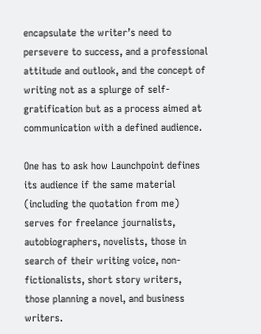encapsulate the writer’s need to persevere to success, and a professional attitude and outlook, and the concept of writing not as a splurge of self-gratification but as a process aimed at communication with a defined audience.

One has to ask how Launchpoint defines its audience if the same material (including the quotation from me) serves for freelance journalists, autobiographers, novelists, those in search of their writing voice, non-fictionalists, short story writers, those planning a novel, and business writers.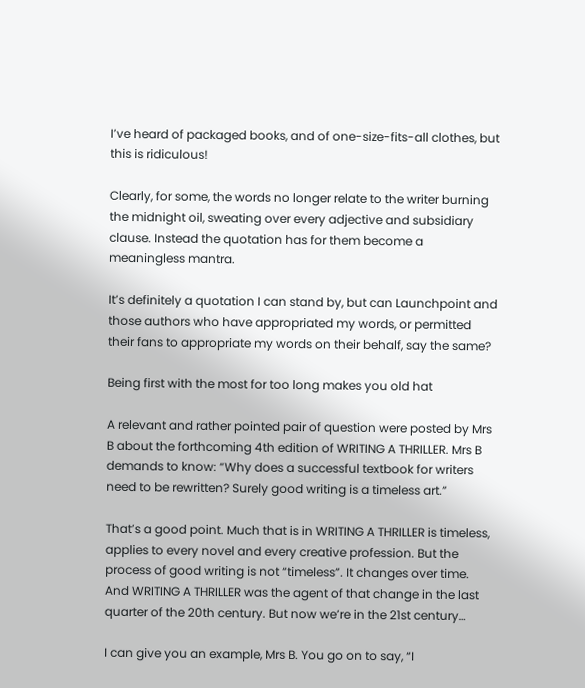I’ve heard of packaged books, and of one-size-fits-all clothes, but this is ridiculous!

Clearly, for some, the words no longer relate to the writer burning the midnight oil, sweating over every adjective and subsidiary clause. Instead the quotation has for them become a meaningless mantra.

It’s definitely a quotation I can stand by, but can Launchpoint and those authors who have appropriated my words, or permitted their fans to appropriate my words on their behalf, say the same?

Being first with the most for too long makes you old hat

A relevant and rather pointed pair of question were posted by Mrs B about the forthcoming 4th edition of WRITING A THRILLER. Mrs B demands to know: “Why does a successful textbook for writers need to be rewritten? Surely good writing is a timeless art.”

That’s a good point. Much that is in WRITING A THRILLER is timeless, applies to every novel and every creative profession. But the process of good writing is not “timeless”. It changes over time. And WRITING A THRILLER was the agent of that change in the last quarter of the 20th century. But now we’re in the 21st century…

I can give you an example, Mrs B. You go on to say, “I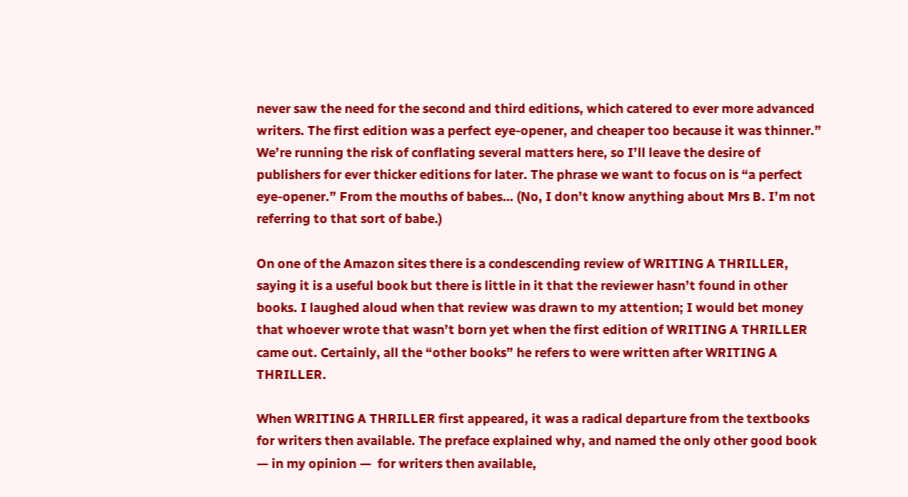never saw the need for the second and third editions, which catered to ever more advanced writers. The first edition was a perfect eye-opener, and cheaper too because it was thinner.” We’re running the risk of conflating several matters here, so I’ll leave the desire of publishers for ever thicker editions for later. The phrase we want to focus on is “a perfect eye-opener.” From the mouths of babes… (No, I don’t know anything about Mrs B. I’m not referring to that sort of babe.)

On one of the Amazon sites there is a condescending review of WRITING A THRILLER, saying it is a useful book but there is little in it that the reviewer hasn’t found in other books. I laughed aloud when that review was drawn to my attention; I would bet money that whoever wrote that wasn’t born yet when the first edition of WRITING A THRILLER came out. Certainly, all the “other books” he refers to were written after WRITING A THRILLER.

When WRITING A THRILLER first appeared, it was a radical departure from the textbooks for writers then available. The preface explained why, and named the only other good book — in my opinion —  for writers then available,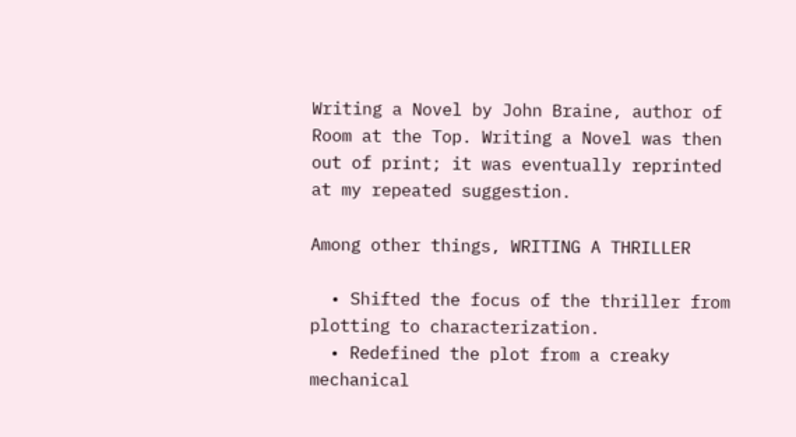Writing a Novel by John Braine, author of Room at the Top. Writing a Novel was then out of print; it was eventually reprinted at my repeated suggestion.

Among other things, WRITING A THRILLER

  • Shifted the focus of the thriller from plotting to characterization.
  • Redefined the plot from a creaky mechanical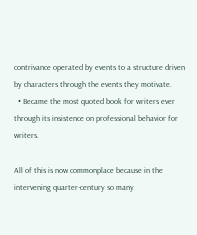contrivance operated by events to a structure driven by characters through the events they motivate.
  • Became the most quoted book for writers ever through its insistence on professional behavior for writers.

All of this is now commonplace because in the intervening quarter-century so many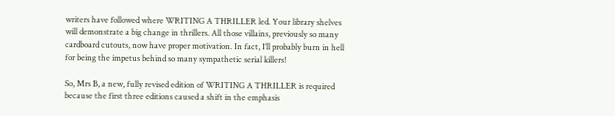writers have followed where WRITING A THRILLER led. Your library shelves will demonstrate a big change in thrillers. All those villains, previously so many cardboard cutouts, now have proper motivation. In fact, I’ll probably burn in hell for being the impetus behind so many sympathetic serial killers!

So, Mrs B, a new, fully revised edition of WRITING A THRILLER is required because the first three editions caused a shift in the emphasis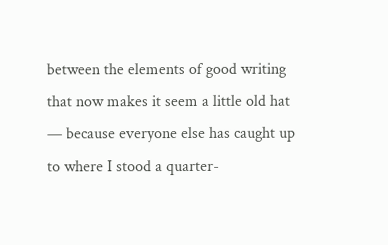between the elements of good writing that now makes it seem a little old hat — because everyone else has caught up to where I stood a quarter-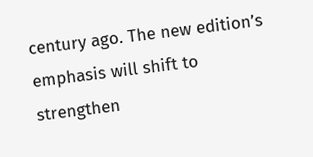century ago. The new edition’s emphasis will shift to strengthen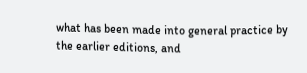what has been made into general practice by the earlier editions, and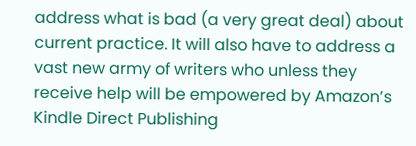address what is bad (a very great deal) about current practice. It will also have to address a vast new army of writers who unless they receive help will be empowered by Amazon’s Kindle Direct Publishing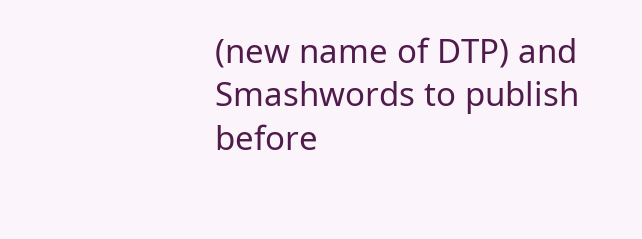(new name of DTP) and Smashwords to publish before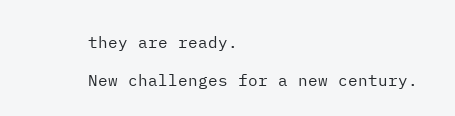they are ready.

New challenges for a new century.